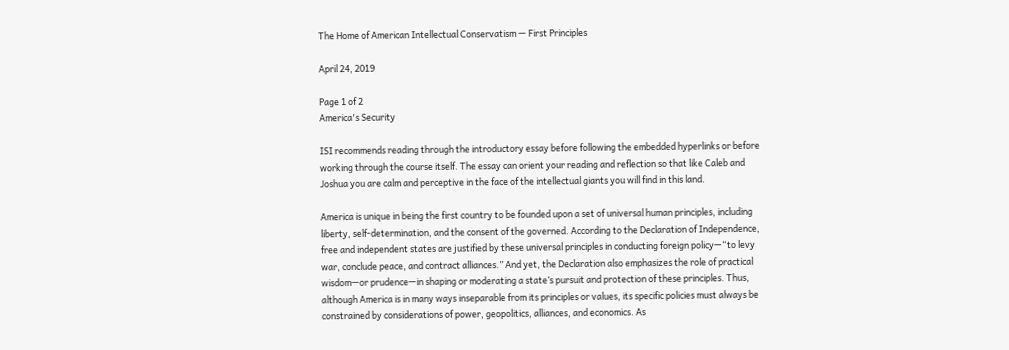The Home of American Intellectual Conservatism — First Principles

April 24, 2019

Page 1 of 2
America's Security

ISI recommends reading through the introductory essay before following the embedded hyperlinks or before working through the course itself. The essay can orient your reading and reflection so that like Caleb and Joshua you are calm and perceptive in the face of the intellectual giants you will find in this land.

America is unique in being the first country to be founded upon a set of universal human principles, including liberty, self-determination, and the consent of the governed. According to the Declaration of Independence, free and independent states are justified by these universal principles in conducting foreign policy—“to levy war, conclude peace, and contract alliances.” And yet, the Declaration also emphasizes the role of practical wisdom—or prudence—in shaping or moderating a state’s pursuit and protection of these principles. Thus, although America is in many ways inseparable from its principles or values, its specific policies must always be constrained by considerations of power, geopolitics, alliances, and economics. As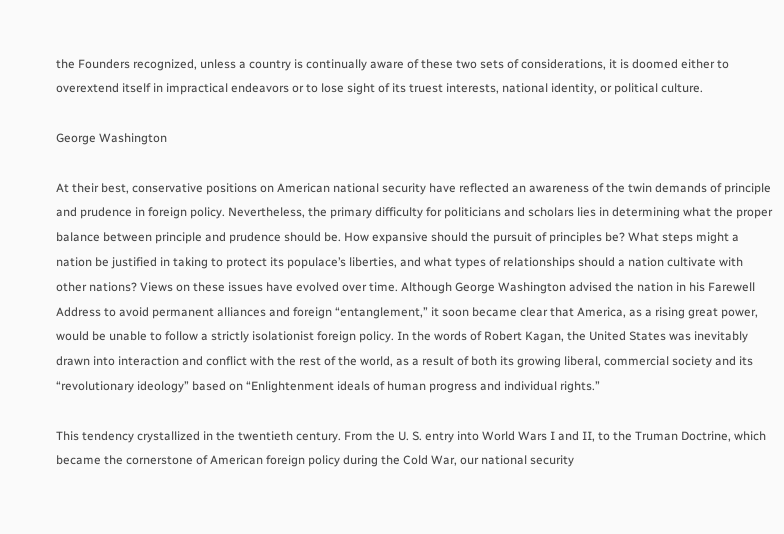the Founders recognized, unless a country is continually aware of these two sets of considerations, it is doomed either to overextend itself in impractical endeavors or to lose sight of its truest interests, national identity, or political culture.

George Washington

At their best, conservative positions on American national security have reflected an awareness of the twin demands of principle and prudence in foreign policy. Nevertheless, the primary difficulty for politicians and scholars lies in determining what the proper balance between principle and prudence should be. How expansive should the pursuit of principles be? What steps might a nation be justified in taking to protect its populace’s liberties, and what types of relationships should a nation cultivate with other nations? Views on these issues have evolved over time. Although George Washington advised the nation in his Farewell Address to avoid permanent alliances and foreign “entanglement,” it soon became clear that America, as a rising great power, would be unable to follow a strictly isolationist foreign policy. In the words of Robert Kagan, the United States was inevitably drawn into interaction and conflict with the rest of the world, as a result of both its growing liberal, commercial society and its “revolutionary ideology” based on “Enlightenment ideals of human progress and individual rights.”

This tendency crystallized in the twentieth century. From the U. S. entry into World Wars I and II, to the Truman Doctrine, which became the cornerstone of American foreign policy during the Cold War, our national security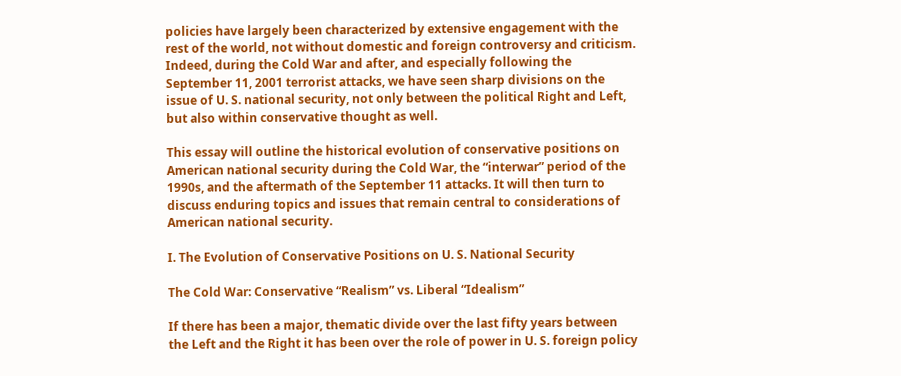policies have largely been characterized by extensive engagement with the rest of the world, not without domestic and foreign controversy and criticism. Indeed, during the Cold War and after, and especially following the September 11, 2001 terrorist attacks, we have seen sharp divisions on the issue of U. S. national security, not only between the political Right and Left, but also within conservative thought as well.

This essay will outline the historical evolution of conservative positions on American national security during the Cold War, the “interwar” period of the 1990s, and the aftermath of the September 11 attacks. It will then turn to discuss enduring topics and issues that remain central to considerations of American national security.

I. The Evolution of Conservative Positions on U. S. National Security

The Cold War: Conservative “Realism” vs. Liberal “Idealism”

If there has been a major, thematic divide over the last fifty years between the Left and the Right it has been over the role of power in U. S. foreign policy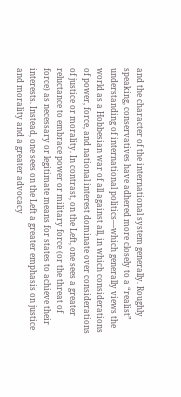and the character of the international system generally. Roughly speaking, conservatives have adhered more closely to a “realist” understanding of international politics—which generally views the world as a Hobbesian war of all against all, in which considerations of power, force, and national interest dominate over considerations of justice or morality. In contrast, on the Left, one sees a greater reluctance to embrace power or military force (or the threat of force) as necessary or legitimate means for states to achieve their interests. Instead, one sees on the Left a greater emphasis on justice and morality and a greater advocacy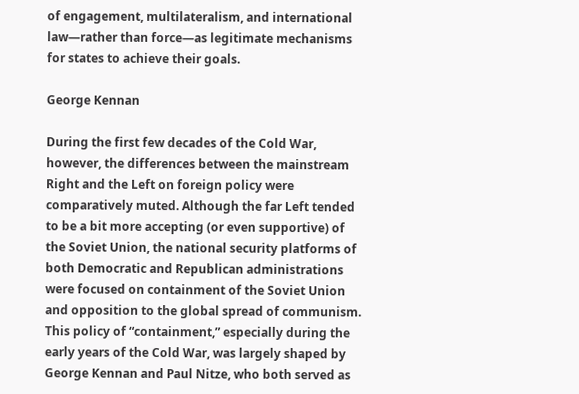of engagement, multilateralism, and international law—rather than force—as legitimate mechanisms for states to achieve their goals.

George Kennan

During the first few decades of the Cold War, however, the differences between the mainstream Right and the Left on foreign policy were comparatively muted. Although the far Left tended to be a bit more accepting (or even supportive) of the Soviet Union, the national security platforms of both Democratic and Republican administrations were focused on containment of the Soviet Union and opposition to the global spread of communism. This policy of “containment,” especially during the early years of the Cold War, was largely shaped by George Kennan and Paul Nitze, who both served as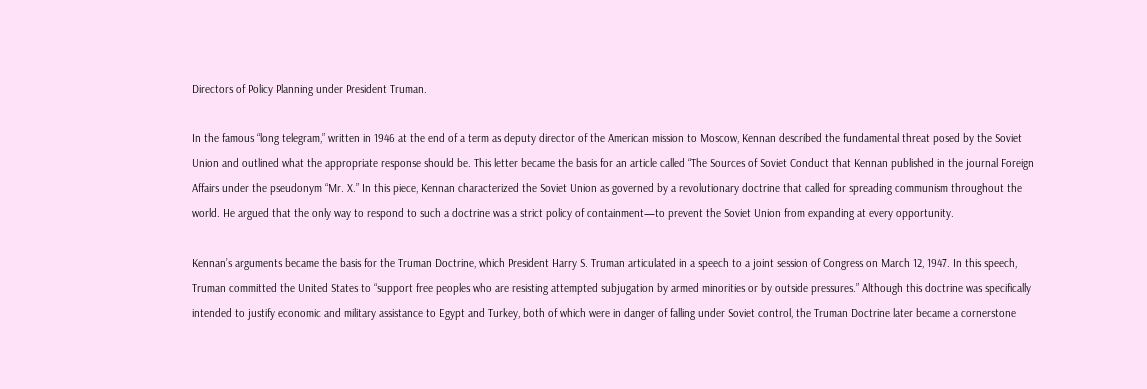Directors of Policy Planning under President Truman.

In the famous “long telegram,” written in 1946 at the end of a term as deputy director of the American mission to Moscow, Kennan described the fundamental threat posed by the Soviet Union and outlined what the appropriate response should be. This letter became the basis for an article called “The Sources of Soviet Conduct that Kennan published in the journal Foreign Affairs under the pseudonym “Mr. X.” In this piece, Kennan characterized the Soviet Union as governed by a revolutionary doctrine that called for spreading communism throughout the world. He argued that the only way to respond to such a doctrine was a strict policy of containment—to prevent the Soviet Union from expanding at every opportunity.

Kennan’s arguments became the basis for the Truman Doctrine, which President Harry S. Truman articulated in a speech to a joint session of Congress on March 12, 1947. In this speech, Truman committed the United States to “support free peoples who are resisting attempted subjugation by armed minorities or by outside pressures.” Although this doctrine was specifically intended to justify economic and military assistance to Egypt and Turkey, both of which were in danger of falling under Soviet control, the Truman Doctrine later became a cornerstone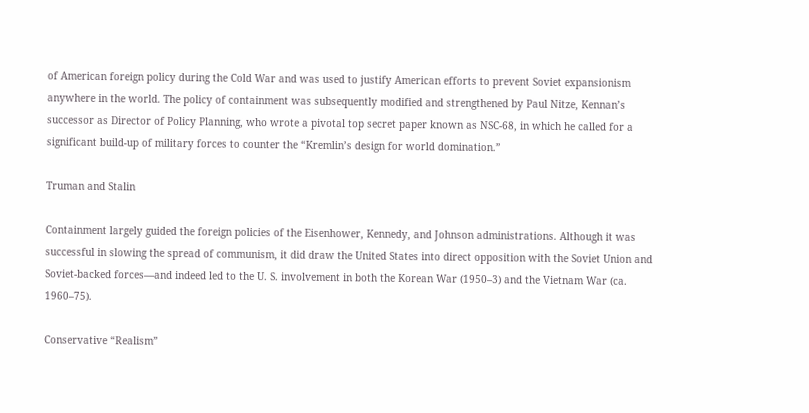of American foreign policy during the Cold War and was used to justify American efforts to prevent Soviet expansionism anywhere in the world. The policy of containment was subsequently modified and strengthened by Paul Nitze, Kennan’s successor as Director of Policy Planning, who wrote a pivotal top secret paper known as NSC-68, in which he called for a significant build-up of military forces to counter the “Kremlin’s design for world domination.”

Truman and Stalin

Containment largely guided the foreign policies of the Eisenhower, Kennedy, and Johnson administrations. Although it was successful in slowing the spread of communism, it did draw the United States into direct opposition with the Soviet Union and Soviet-backed forces—and indeed led to the U. S. involvement in both the Korean War (1950–3) and the Vietnam War (ca. 1960–75).

Conservative “Realism”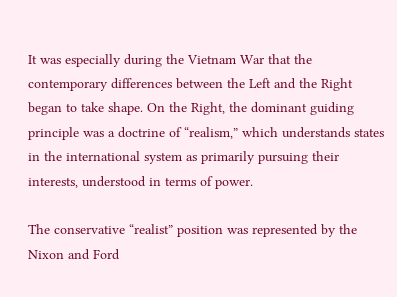It was especially during the Vietnam War that the contemporary differences between the Left and the Right began to take shape. On the Right, the dominant guiding principle was a doctrine of “realism,” which understands states in the international system as primarily pursuing their interests, understood in terms of power.

The conservative “realist” position was represented by the Nixon and Ford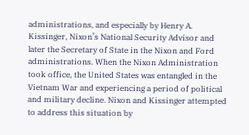administrations, and especially by Henry A. Kissinger, Nixon’s National Security Advisor and later the Secretary of State in the Nixon and Ford administrations. When the Nixon Administration took office, the United States was entangled in the Vietnam War and experiencing a period of political and military decline. Nixon and Kissinger attempted to address this situation by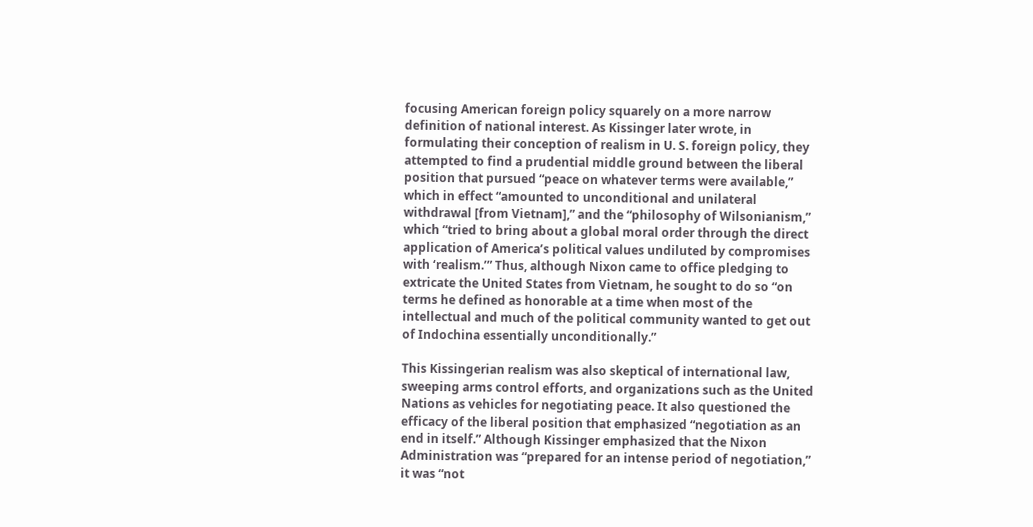focusing American foreign policy squarely on a more narrow definition of national interest. As Kissinger later wrote, in formulating their conception of realism in U. S. foreign policy, they attempted to find a prudential middle ground between the liberal position that pursued “peace on whatever terms were available,” which in effect “amounted to unconditional and unilateral withdrawal [from Vietnam],” and the “philosophy of Wilsonianism,” which “tried to bring about a global moral order through the direct application of America’s political values undiluted by compromises with ‘realism.’” Thus, although Nixon came to office pledging to extricate the United States from Vietnam, he sought to do so “on terms he defined as honorable at a time when most of the intellectual and much of the political community wanted to get out of Indochina essentially unconditionally.”

This Kissingerian realism was also skeptical of international law, sweeping arms control efforts, and organizations such as the United Nations as vehicles for negotiating peace. It also questioned the efficacy of the liberal position that emphasized “negotiation as an end in itself.” Although Kissinger emphasized that the Nixon Administration was “prepared for an intense period of negotiation,” it was “not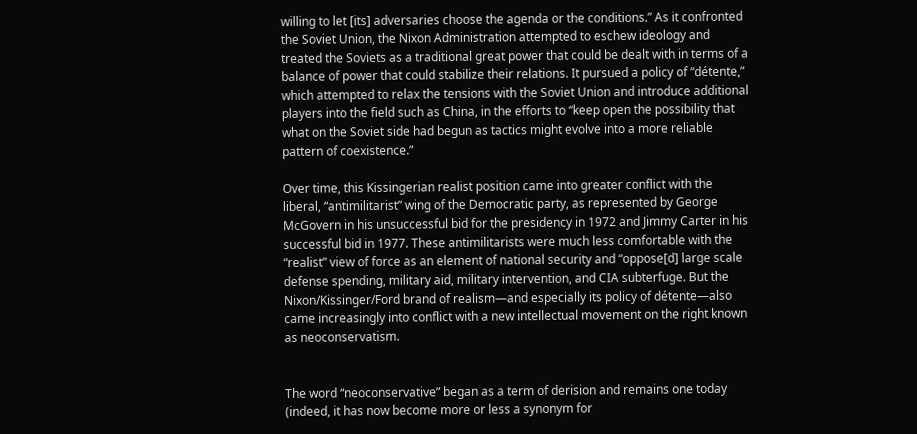willing to let [its] adversaries choose the agenda or the conditions.” As it confronted the Soviet Union, the Nixon Administration attempted to eschew ideology and treated the Soviets as a traditional great power that could be dealt with in terms of a balance of power that could stabilize their relations. It pursued a policy of “détente,” which attempted to relax the tensions with the Soviet Union and introduce additional players into the field such as China, in the efforts to “keep open the possibility that what on the Soviet side had begun as tactics might evolve into a more reliable pattern of coexistence.”

Over time, this Kissingerian realist position came into greater conflict with the liberal, “antimilitarist” wing of the Democratic party, as represented by George McGovern in his unsuccessful bid for the presidency in 1972 and Jimmy Carter in his successful bid in 1977. These antimilitarists were much less comfortable with the “realist” view of force as an element of national security and “oppose[d] large scale defense spending, military aid, military intervention, and CIA subterfuge. But the Nixon/Kissinger/Ford brand of realism—and especially its policy of détente—also came increasingly into conflict with a new intellectual movement on the right known as neoconservatism.


The word “neoconservative” began as a term of derision and remains one today (indeed, it has now become more or less a synonym for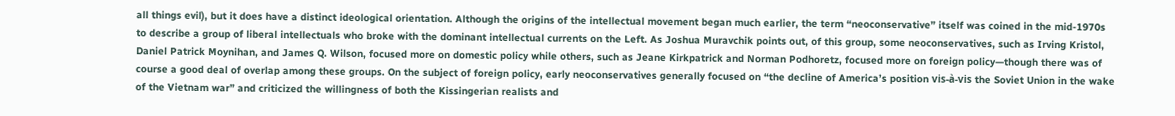all things evil), but it does have a distinct ideological orientation. Although the origins of the intellectual movement began much earlier, the term “neoconservative” itself was coined in the mid-1970s to describe a group of liberal intellectuals who broke with the dominant intellectual currents on the Left. As Joshua Muravchik points out, of this group, some neoconservatives, such as Irving Kristol, Daniel Patrick Moynihan, and James Q. Wilson, focused more on domestic policy while others, such as Jeane Kirkpatrick and Norman Podhoretz, focused more on foreign policy—though there was of course a good deal of overlap among these groups. On the subject of foreign policy, early neoconservatives generally focused on “the decline of America’s position vis-à-vis the Soviet Union in the wake of the Vietnam war” and criticized the willingness of both the Kissingerian realists and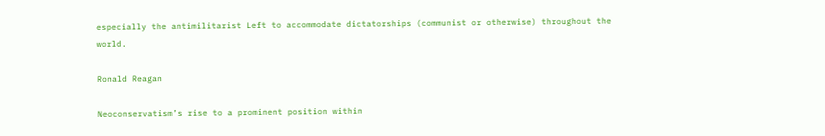especially the antimilitarist Left to accommodate dictatorships (communist or otherwise) throughout the world.

Ronald Reagan

Neoconservatism’s rise to a prominent position within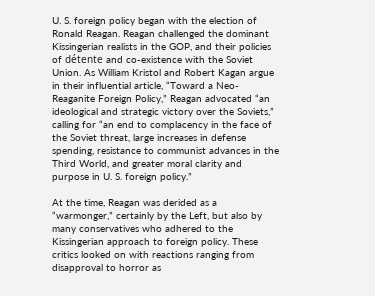U. S. foreign policy began with the election of Ronald Reagan. Reagan challenged the dominant Kissingerian realists in the GOP, and their policies of détente and co-existence with the Soviet Union. As William Kristol and Robert Kagan argue in their influential article, “Toward a Neo-Reaganite Foreign Policy,” Reagan advocated “an ideological and strategic victory over the Soviets,” calling for “an end to complacency in the face of the Soviet threat, large increases in defense spending, resistance to communist advances in the Third World, and greater moral clarity and purpose in U. S. foreign policy.”

At the time, Reagan was derided as a “warmonger,” certainly by the Left, but also by many conservatives who adhered to the Kissingerian approach to foreign policy. These critics looked on with reactions ranging from disapproval to horror as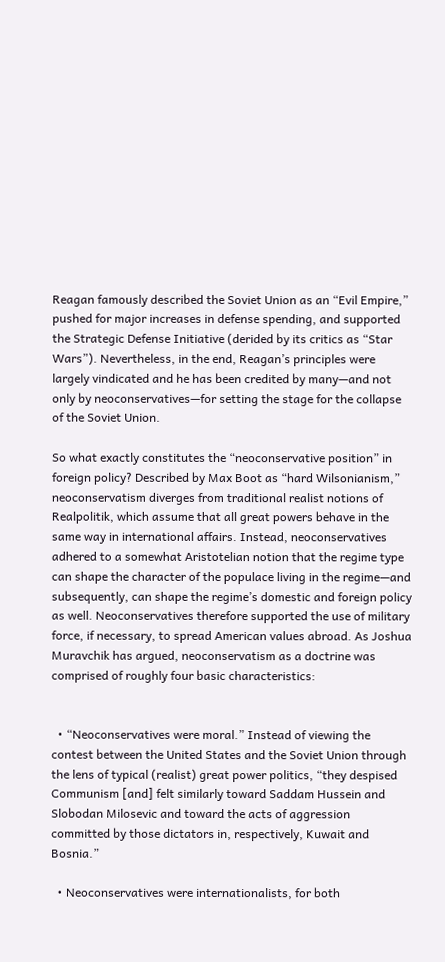Reagan famously described the Soviet Union as an “Evil Empire,” pushed for major increases in defense spending, and supported the Strategic Defense Initiative (derided by its critics as “Star Wars”). Nevertheless, in the end, Reagan’s principles were largely vindicated and he has been credited by many—and not only by neoconservatives—for setting the stage for the collapse of the Soviet Union.

So what exactly constitutes the “neoconservative position” in foreign policy? Described by Max Boot as “hard Wilsonianism,” neoconservatism diverges from traditional realist notions of Realpolitik, which assume that all great powers behave in the same way in international affairs. Instead, neoconservatives adhered to a somewhat Aristotelian notion that the regime type can shape the character of the populace living in the regime—and subsequently, can shape the regime’s domestic and foreign policy as well. Neoconservatives therefore supported the use of military force, if necessary, to spread American values abroad. As Joshua Muravchik has argued, neoconservatism as a doctrine was comprised of roughly four basic characteristics:


  • “Neoconservatives were moral.” Instead of viewing the contest between the United States and the Soviet Union through the lens of typical (realist) great power politics, “they despised Communism [and] felt similarly toward Saddam Hussein and Slobodan Milosevic and toward the acts of aggression committed by those dictators in, respectively, Kuwait and Bosnia.”

  • Neoconservatives were internationalists, for both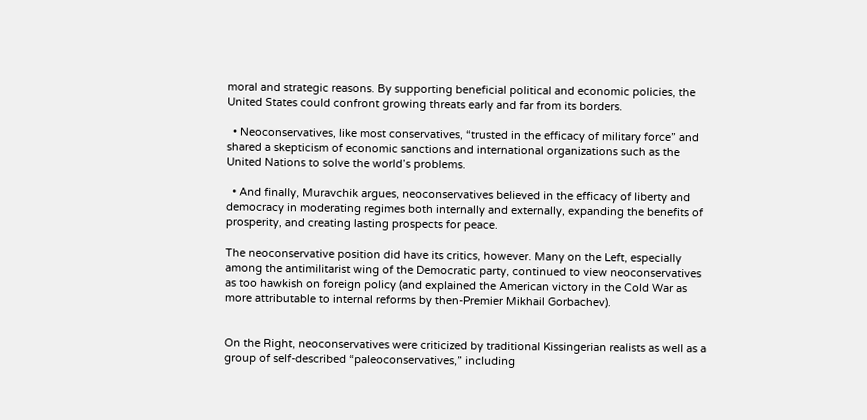moral and strategic reasons. By supporting beneficial political and economic policies, the United States could confront growing threats early and far from its borders.

  • Neoconservatives, like most conservatives, “trusted in the efficacy of military force” and shared a skepticism of economic sanctions and international organizations such as the United Nations to solve the world’s problems.

  • And finally, Muravchik argues, neoconservatives believed in the efficacy of liberty and democracy in moderating regimes both internally and externally, expanding the benefits of prosperity, and creating lasting prospects for peace.

The neoconservative position did have its critics, however. Many on the Left, especially among the antimilitarist wing of the Democratic party, continued to view neoconservatives as too hawkish on foreign policy (and explained the American victory in the Cold War as more attributable to internal reforms by then-Premier Mikhail Gorbachev).


On the Right, neoconservatives were criticized by traditional Kissingerian realists as well as a group of self-described “paleoconservatives,” including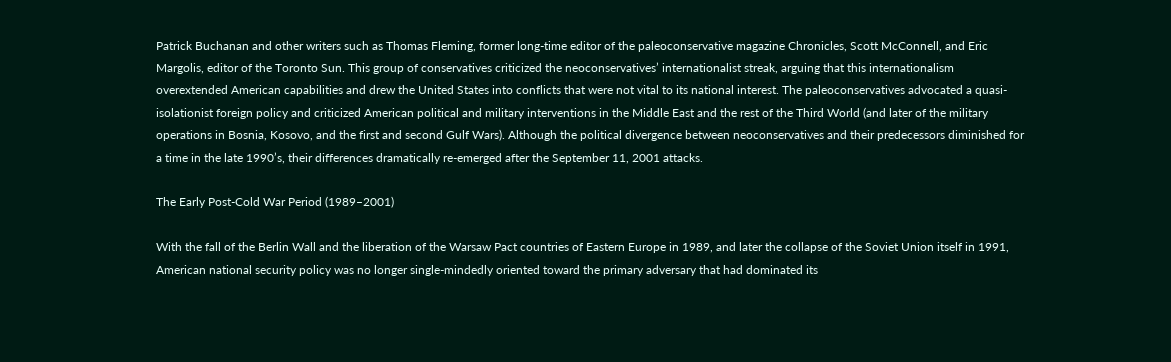Patrick Buchanan and other writers such as Thomas Fleming, former long-time editor of the paleoconservative magazine Chronicles, Scott McConnell, and Eric Margolis, editor of the Toronto Sun. This group of conservatives criticized the neoconservatives’ internationalist streak, arguing that this internationalism overextended American capabilities and drew the United States into conflicts that were not vital to its national interest. The paleoconservatives advocated a quasi-isolationist foreign policy and criticized American political and military interventions in the Middle East and the rest of the Third World (and later of the military operations in Bosnia, Kosovo, and the first and second Gulf Wars). Although the political divergence between neoconservatives and their predecessors diminished for a time in the late 1990’s, their differences dramatically re-emerged after the September 11, 2001 attacks.

The Early Post-Cold War Period (1989–2001)

With the fall of the Berlin Wall and the liberation of the Warsaw Pact countries of Eastern Europe in 1989, and later the collapse of the Soviet Union itself in 1991, American national security policy was no longer single-mindedly oriented toward the primary adversary that had dominated its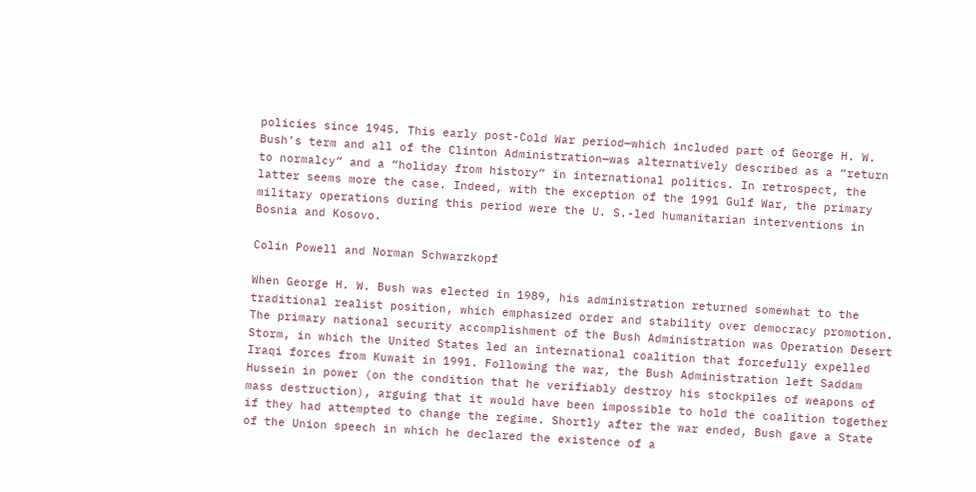policies since 1945. This early post-Cold War period—which included part of George H. W. Bush’s term and all of the Clinton Administration—was alternatively described as a “return to normalcy” and a “holiday from history” in international politics. In retrospect, the latter seems more the case. Indeed, with the exception of the 1991 Gulf War, the primary military operations during this period were the U. S.-led humanitarian interventions in Bosnia and Kosovo.

Colin Powell and Norman Schwarzkopf

When George H. W. Bush was elected in 1989, his administration returned somewhat to the traditional realist position, which emphasized order and stability over democracy promotion. The primary national security accomplishment of the Bush Administration was Operation Desert Storm, in which the United States led an international coalition that forcefully expelled Iraqi forces from Kuwait in 1991. Following the war, the Bush Administration left Saddam Hussein in power (on the condition that he verifiably destroy his stockpiles of weapons of mass destruction), arguing that it would have been impossible to hold the coalition together if they had attempted to change the regime. Shortly after the war ended, Bush gave a State of the Union speech in which he declared the existence of a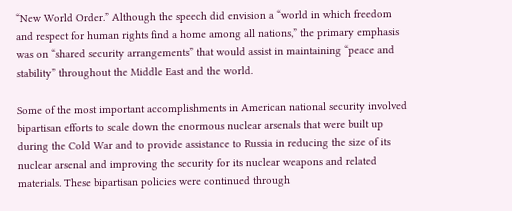“New World Order.” Although the speech did envision a “world in which freedom and respect for human rights find a home among all nations,” the primary emphasis was on “shared security arrangements” that would assist in maintaining “peace and stability” throughout the Middle East and the world.

Some of the most important accomplishments in American national security involved bipartisan efforts to scale down the enormous nuclear arsenals that were built up during the Cold War and to provide assistance to Russia in reducing the size of its nuclear arsenal and improving the security for its nuclear weapons and related materials. These bipartisan policies were continued through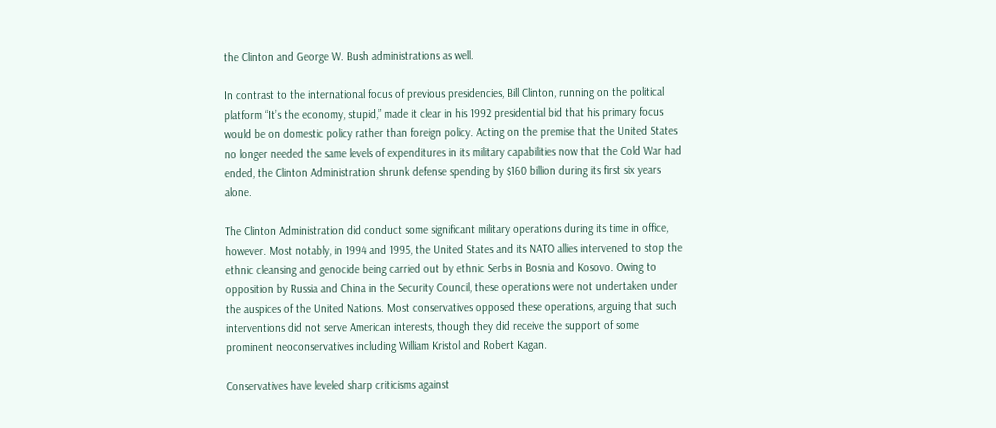the Clinton and George W. Bush administrations as well.

In contrast to the international focus of previous presidencies, Bill Clinton, running on the political platform “It’s the economy, stupid,” made it clear in his 1992 presidential bid that his primary focus would be on domestic policy rather than foreign policy. Acting on the premise that the United States no longer needed the same levels of expenditures in its military capabilities now that the Cold War had ended, the Clinton Administration shrunk defense spending by $160 billion during its first six years alone.

The Clinton Administration did conduct some significant military operations during its time in office, however. Most notably, in 1994 and 1995, the United States and its NATO allies intervened to stop the ethnic cleansing and genocide being carried out by ethnic Serbs in Bosnia and Kosovo. Owing to opposition by Russia and China in the Security Council, these operations were not undertaken under the auspices of the United Nations. Most conservatives opposed these operations, arguing that such interventions did not serve American interests, though they did receive the support of some prominent neoconservatives including William Kristol and Robert Kagan.

Conservatives have leveled sharp criticisms against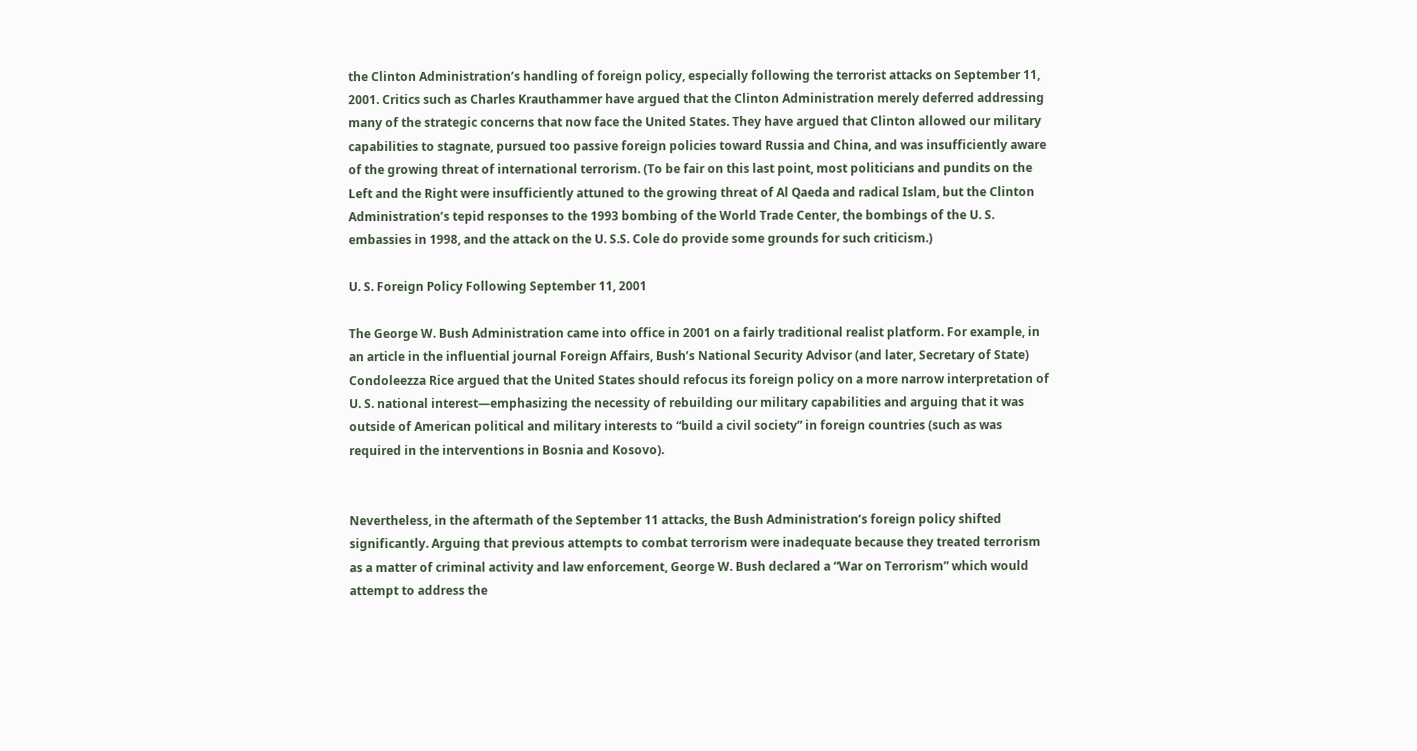the Clinton Administration’s handling of foreign policy, especially following the terrorist attacks on September 11, 2001. Critics such as Charles Krauthammer have argued that the Clinton Administration merely deferred addressing many of the strategic concerns that now face the United States. They have argued that Clinton allowed our military capabilities to stagnate, pursued too passive foreign policies toward Russia and China, and was insufficiently aware of the growing threat of international terrorism. (To be fair on this last point, most politicians and pundits on the Left and the Right were insufficiently attuned to the growing threat of Al Qaeda and radical Islam, but the Clinton Administration’s tepid responses to the 1993 bombing of the World Trade Center, the bombings of the U. S. embassies in 1998, and the attack on the U. S.S. Cole do provide some grounds for such criticism.)

U. S. Foreign Policy Following September 11, 2001

The George W. Bush Administration came into office in 2001 on a fairly traditional realist platform. For example, in an article in the influential journal Foreign Affairs, Bush’s National Security Advisor (and later, Secretary of State) Condoleezza Rice argued that the United States should refocus its foreign policy on a more narrow interpretation of U. S. national interest—emphasizing the necessity of rebuilding our military capabilities and arguing that it was outside of American political and military interests to “build a civil society” in foreign countries (such as was required in the interventions in Bosnia and Kosovo).


Nevertheless, in the aftermath of the September 11 attacks, the Bush Administration’s foreign policy shifted significantly. Arguing that previous attempts to combat terrorism were inadequate because they treated terrorism as a matter of criminal activity and law enforcement, George W. Bush declared a “War on Terrorism” which would attempt to address the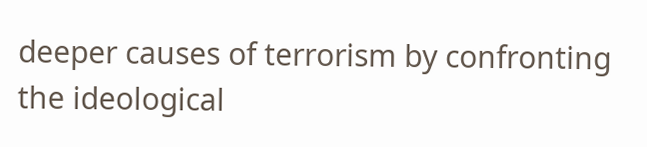deeper causes of terrorism by confronting the ideological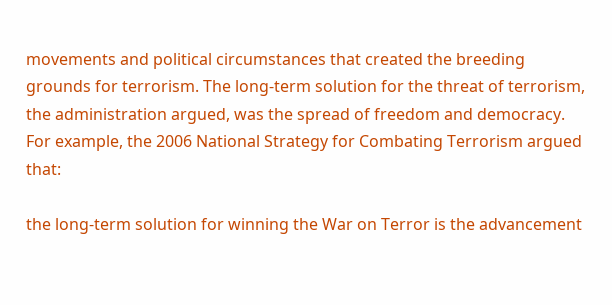movements and political circumstances that created the breeding grounds for terrorism. The long-term solution for the threat of terrorism, the administration argued, was the spread of freedom and democracy. For example, the 2006 National Strategy for Combating Terrorism argued that:

the long-term solution for winning the War on Terror is the advancement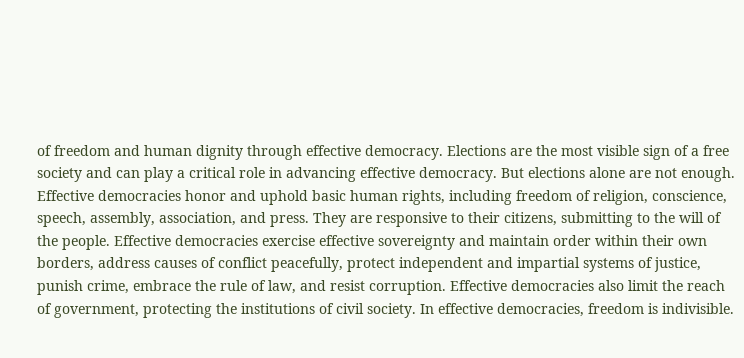of freedom and human dignity through effective democracy. Elections are the most visible sign of a free society and can play a critical role in advancing effective democracy. But elections alone are not enough. Effective democracies honor and uphold basic human rights, including freedom of religion, conscience, speech, assembly, association, and press. They are responsive to their citizens, submitting to the will of the people. Effective democracies exercise effective sovereignty and maintain order within their own borders, address causes of conflict peacefully, protect independent and impartial systems of justice, punish crime, embrace the rule of law, and resist corruption. Effective democracies also limit the reach of government, protecting the institutions of civil society. In effective democracies, freedom is indivisible.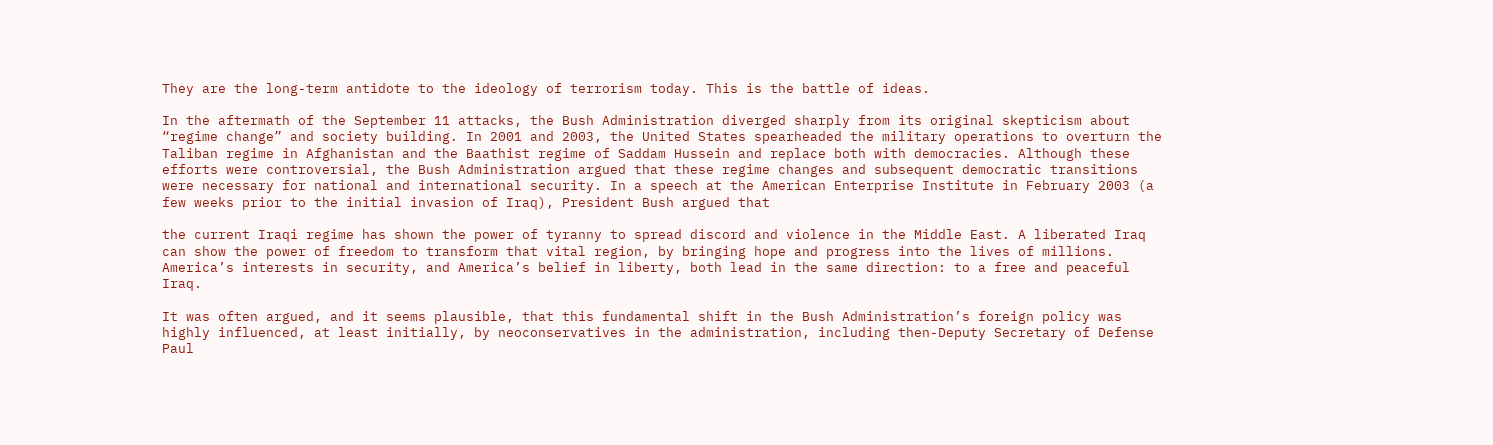They are the long-term antidote to the ideology of terrorism today. This is the battle of ideas.

In the aftermath of the September 11 attacks, the Bush Administration diverged sharply from its original skepticism about “regime change” and society building. In 2001 and 2003, the United States spearheaded the military operations to overturn the Taliban regime in Afghanistan and the Baathist regime of Saddam Hussein and replace both with democracies. Although these efforts were controversial, the Bush Administration argued that these regime changes and subsequent democratic transitions were necessary for national and international security. In a speech at the American Enterprise Institute in February 2003 (a few weeks prior to the initial invasion of Iraq), President Bush argued that

the current Iraqi regime has shown the power of tyranny to spread discord and violence in the Middle East. A liberated Iraq can show the power of freedom to transform that vital region, by bringing hope and progress into the lives of millions. America’s interests in security, and America’s belief in liberty, both lead in the same direction: to a free and peaceful Iraq.

It was often argued, and it seems plausible, that this fundamental shift in the Bush Administration’s foreign policy was highly influenced, at least initially, by neoconservatives in the administration, including then-Deputy Secretary of Defense Paul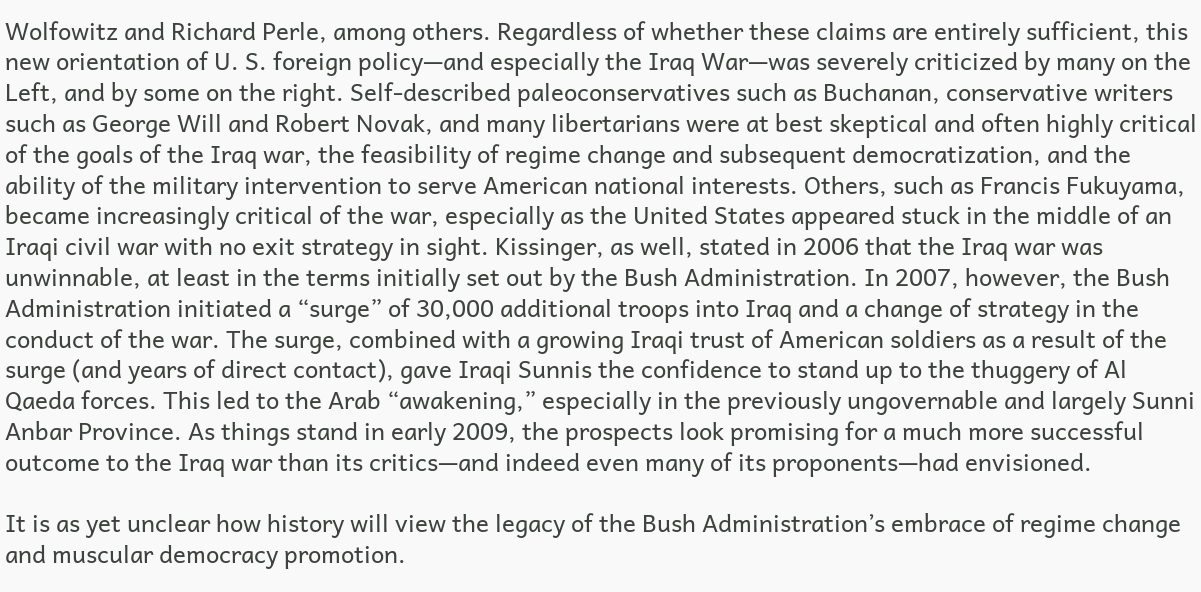Wolfowitz and Richard Perle, among others. Regardless of whether these claims are entirely sufficient, this new orientation of U. S. foreign policy—and especially the Iraq War—was severely criticized by many on the Left, and by some on the right. Self-described paleoconservatives such as Buchanan, conservative writers such as George Will and Robert Novak, and many libertarians were at best skeptical and often highly critical of the goals of the Iraq war, the feasibility of regime change and subsequent democratization, and the ability of the military intervention to serve American national interests. Others, such as Francis Fukuyama, became increasingly critical of the war, especially as the United States appeared stuck in the middle of an Iraqi civil war with no exit strategy in sight. Kissinger, as well, stated in 2006 that the Iraq war was unwinnable, at least in the terms initially set out by the Bush Administration. In 2007, however, the Bush Administration initiated a “surge” of 30,000 additional troops into Iraq and a change of strategy in the conduct of the war. The surge, combined with a growing Iraqi trust of American soldiers as a result of the surge (and years of direct contact), gave Iraqi Sunnis the confidence to stand up to the thuggery of Al Qaeda forces. This led to the Arab “awakening,” especially in the previously ungovernable and largely Sunni Anbar Province. As things stand in early 2009, the prospects look promising for a much more successful outcome to the Iraq war than its critics—and indeed even many of its proponents—had envisioned.

It is as yet unclear how history will view the legacy of the Bush Administration’s embrace of regime change and muscular democracy promotion.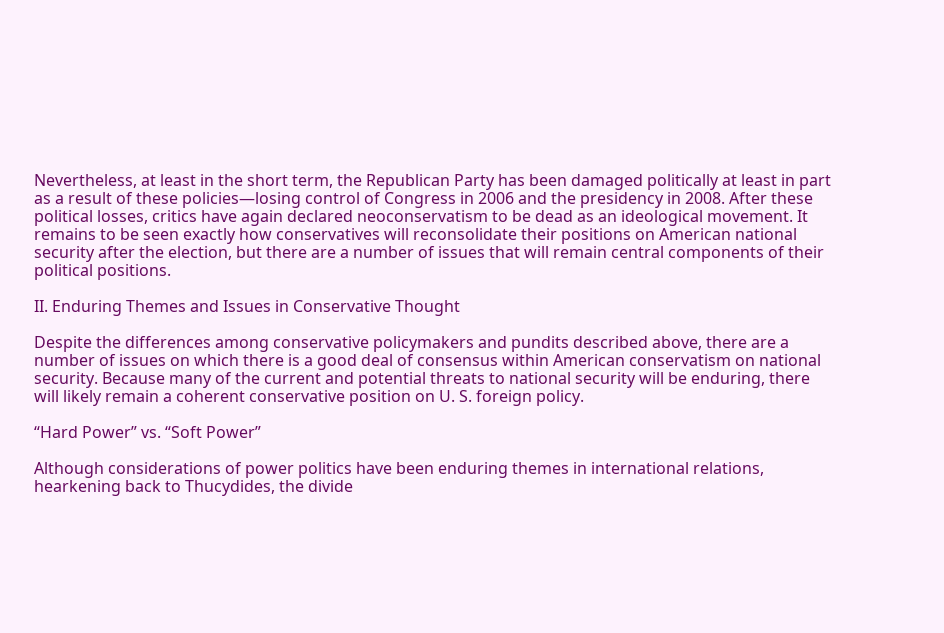Nevertheless, at least in the short term, the Republican Party has been damaged politically at least in part as a result of these policies—losing control of Congress in 2006 and the presidency in 2008. After these political losses, critics have again declared neoconservatism to be dead as an ideological movement. It remains to be seen exactly how conservatives will reconsolidate their positions on American national security after the election, but there are a number of issues that will remain central components of their political positions.

II. Enduring Themes and Issues in Conservative Thought

Despite the differences among conservative policymakers and pundits described above, there are a number of issues on which there is a good deal of consensus within American conservatism on national security. Because many of the current and potential threats to national security will be enduring, there will likely remain a coherent conservative position on U. S. foreign policy.

“Hard Power” vs. “Soft Power”

Although considerations of power politics have been enduring themes in international relations, hearkening back to Thucydides, the divide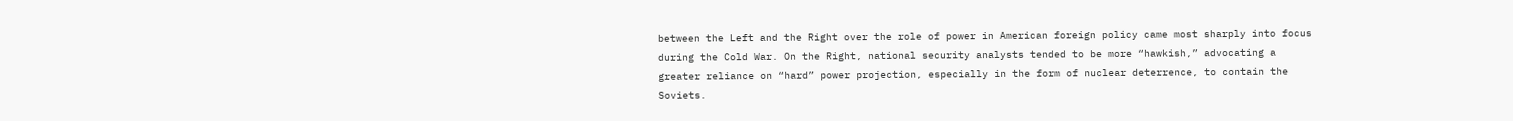between the Left and the Right over the role of power in American foreign policy came most sharply into focus during the Cold War. On the Right, national security analysts tended to be more “hawkish,” advocating a greater reliance on “hard” power projection, especially in the form of nuclear deterrence, to contain the Soviets.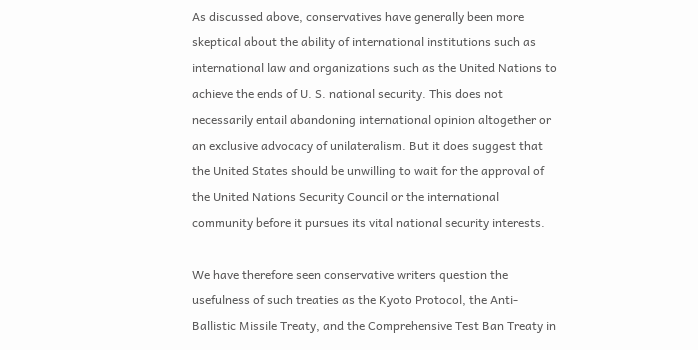As discussed above, conservatives have generally been more skeptical about the ability of international institutions such as international law and organizations such as the United Nations to achieve the ends of U. S. national security. This does not necessarily entail abandoning international opinion altogether or an exclusive advocacy of unilateralism. But it does suggest that the United States should be unwilling to wait for the approval of the United Nations Security Council or the international community before it pursues its vital national security interests.

We have therefore seen conservative writers question the usefulness of such treaties as the Kyoto Protocol, the Anti-Ballistic Missile Treaty, and the Comprehensive Test Ban Treaty in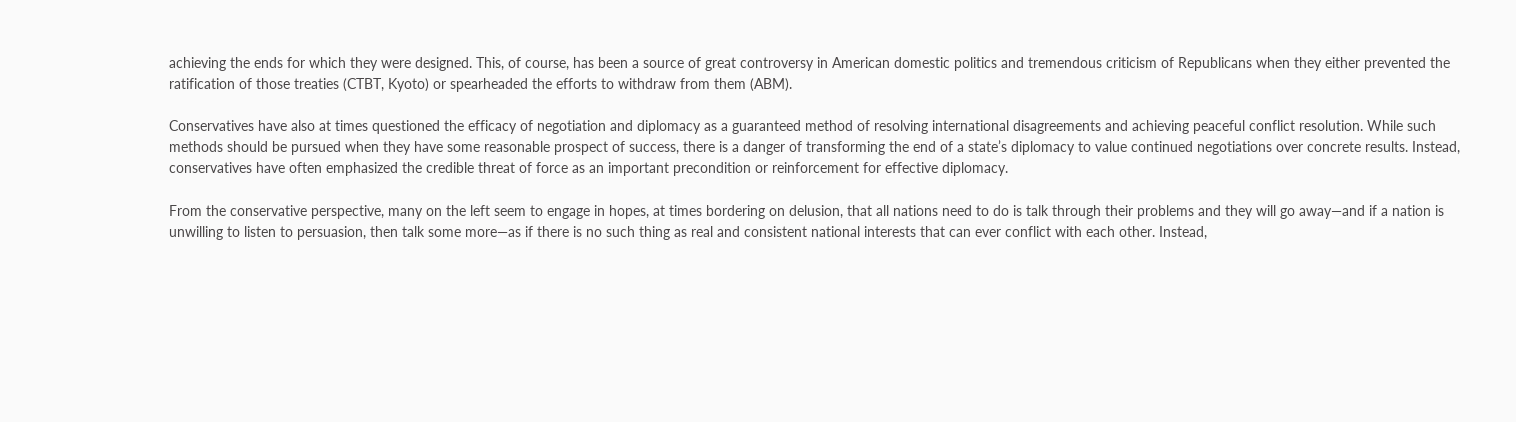achieving the ends for which they were designed. This, of course, has been a source of great controversy in American domestic politics and tremendous criticism of Republicans when they either prevented the ratification of those treaties (CTBT, Kyoto) or spearheaded the efforts to withdraw from them (ABM).

Conservatives have also at times questioned the efficacy of negotiation and diplomacy as a guaranteed method of resolving international disagreements and achieving peaceful conflict resolution. While such methods should be pursued when they have some reasonable prospect of success, there is a danger of transforming the end of a state’s diplomacy to value continued negotiations over concrete results. Instead, conservatives have often emphasized the credible threat of force as an important precondition or reinforcement for effective diplomacy.

From the conservative perspective, many on the left seem to engage in hopes, at times bordering on delusion, that all nations need to do is talk through their problems and they will go away—and if a nation is unwilling to listen to persuasion, then talk some more—as if there is no such thing as real and consistent national interests that can ever conflict with each other. Instead,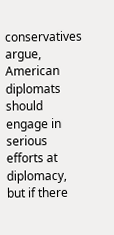conservatives argue, American diplomats should engage in serious efforts at diplomacy, but if there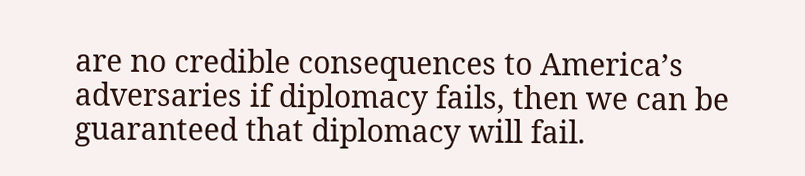are no credible consequences to America’s adversaries if diplomacy fails, then we can be guaranteed that diplomacy will fail.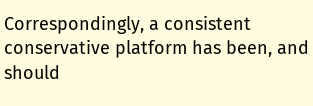Correspondingly, a consistent conservative platform has been, and should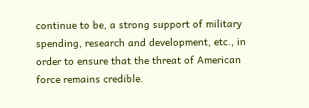continue to be, a strong support of military spending, research and development, etc., in order to ensure that the threat of American force remains credible.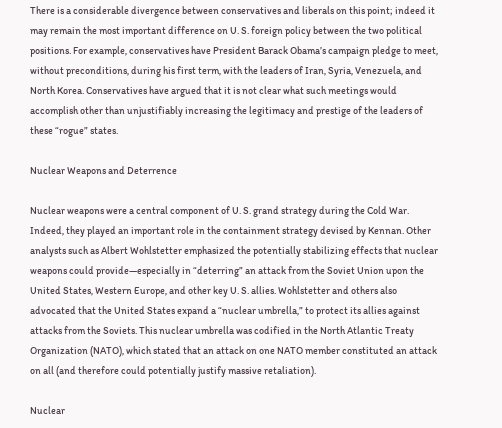There is a considerable divergence between conservatives and liberals on this point; indeed it may remain the most important difference on U. S. foreign policy between the two political positions. For example, conservatives have President Barack Obama’s campaign pledge to meet, without preconditions, during his first term, with the leaders of Iran, Syria, Venezuela, and North Korea. Conservatives have argued that it is not clear what such meetings would accomplish other than unjustifiably increasing the legitimacy and prestige of the leaders of these “rogue” states.

Nuclear Weapons and Deterrence

Nuclear weapons were a central component of U. S. grand strategy during the Cold War. Indeed, they played an important role in the containment strategy devised by Kennan. Other analysts such as Albert Wohlstetter emphasized the potentially stabilizing effects that nuclear weapons could provide—especially in “deterring” an attack from the Soviet Union upon the United States, Western Europe, and other key U. S. allies. Wohlstetter and others also advocated that the United States expand a “nuclear umbrella,” to protect its allies against attacks from the Soviets. This nuclear umbrella was codified in the North Atlantic Treaty Organization (NATO), which stated that an attack on one NATO member constituted an attack on all (and therefore could potentially justify massive retaliation).

Nuclear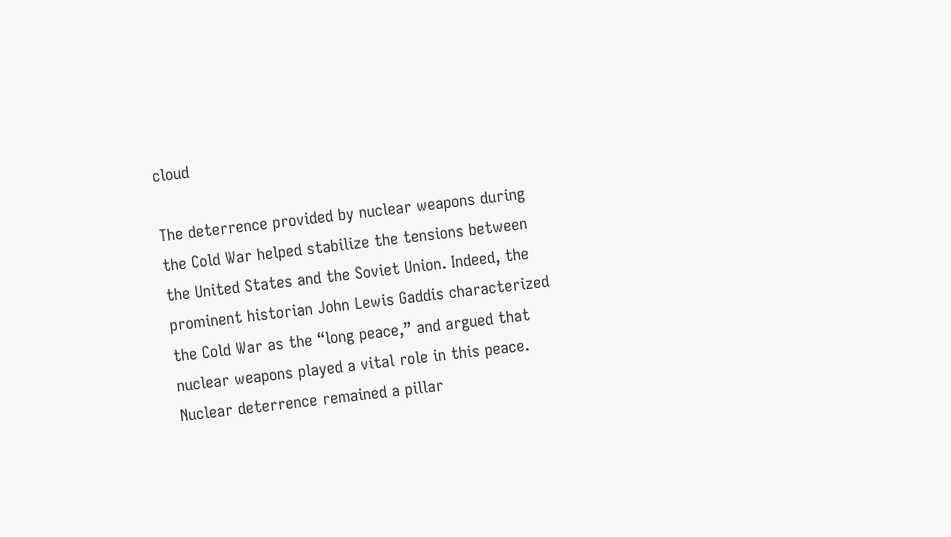cloud

The deterrence provided by nuclear weapons during the Cold War helped stabilize the tensions between the United States and the Soviet Union. Indeed, the prominent historian John Lewis Gaddis characterized the Cold War as the “long peace,” and argued that nuclear weapons played a vital role in this peace. Nuclear deterrence remained a pillar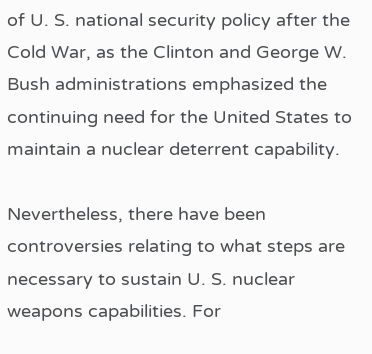of U. S. national security policy after the Cold War, as the Clinton and George W. Bush administrations emphasized the continuing need for the United States to maintain a nuclear deterrent capability.

Nevertheless, there have been controversies relating to what steps are necessary to sustain U. S. nuclear weapons capabilities. For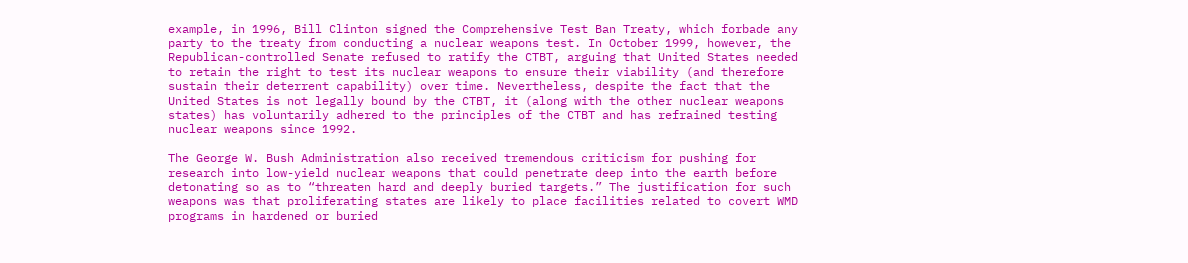example, in 1996, Bill Clinton signed the Comprehensive Test Ban Treaty, which forbade any party to the treaty from conducting a nuclear weapons test. In October 1999, however, the Republican-controlled Senate refused to ratify the CTBT, arguing that United States needed to retain the right to test its nuclear weapons to ensure their viability (and therefore sustain their deterrent capability) over time. Nevertheless, despite the fact that the United States is not legally bound by the CTBT, it (along with the other nuclear weapons states) has voluntarily adhered to the principles of the CTBT and has refrained testing nuclear weapons since 1992.

The George W. Bush Administration also received tremendous criticism for pushing for research into low-yield nuclear weapons that could penetrate deep into the earth before detonating so as to “threaten hard and deeply buried targets.” The justification for such weapons was that proliferating states are likely to place facilities related to covert WMD programs in hardened or buried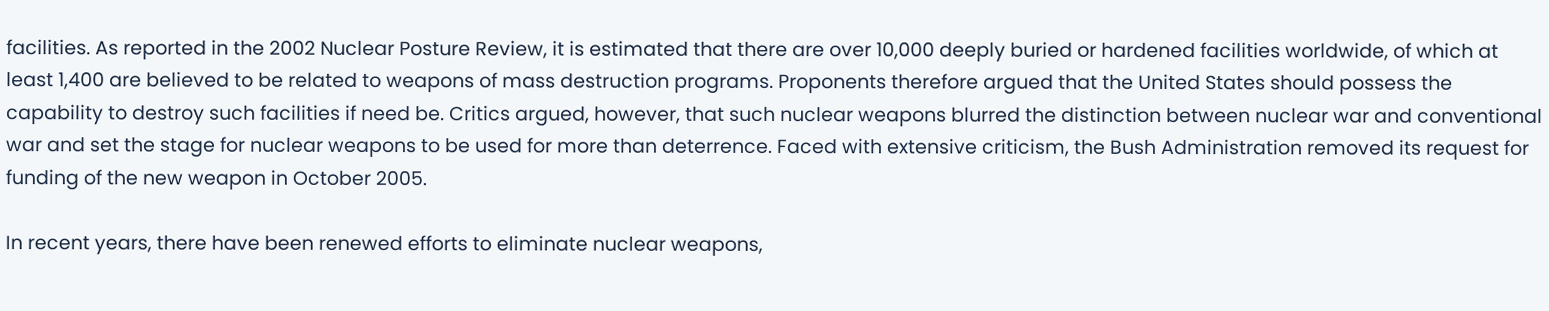facilities. As reported in the 2002 Nuclear Posture Review, it is estimated that there are over 10,000 deeply buried or hardened facilities worldwide, of which at least 1,400 are believed to be related to weapons of mass destruction programs. Proponents therefore argued that the United States should possess the capability to destroy such facilities if need be. Critics argued, however, that such nuclear weapons blurred the distinction between nuclear war and conventional war and set the stage for nuclear weapons to be used for more than deterrence. Faced with extensive criticism, the Bush Administration removed its request for funding of the new weapon in October 2005.

In recent years, there have been renewed efforts to eliminate nuclear weapons,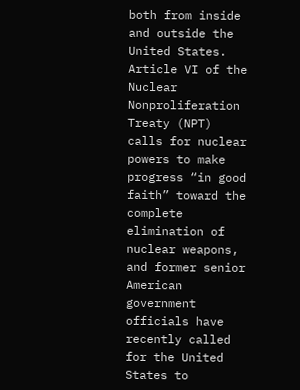both from inside and outside the United States. Article VI of the Nuclear Nonproliferation Treaty (NPT) calls for nuclear powers to make progress “in good faith” toward the complete elimination of nuclear weapons, and former senior American government officials have recently called for the United States to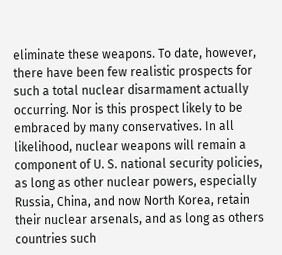eliminate these weapons. To date, however, there have been few realistic prospects for such a total nuclear disarmament actually occurring. Nor is this prospect likely to be embraced by many conservatives. In all likelihood, nuclear weapons will remain a component of U. S. national security policies, as long as other nuclear powers, especially Russia, China, and now North Korea, retain their nuclear arsenals, and as long as others countries such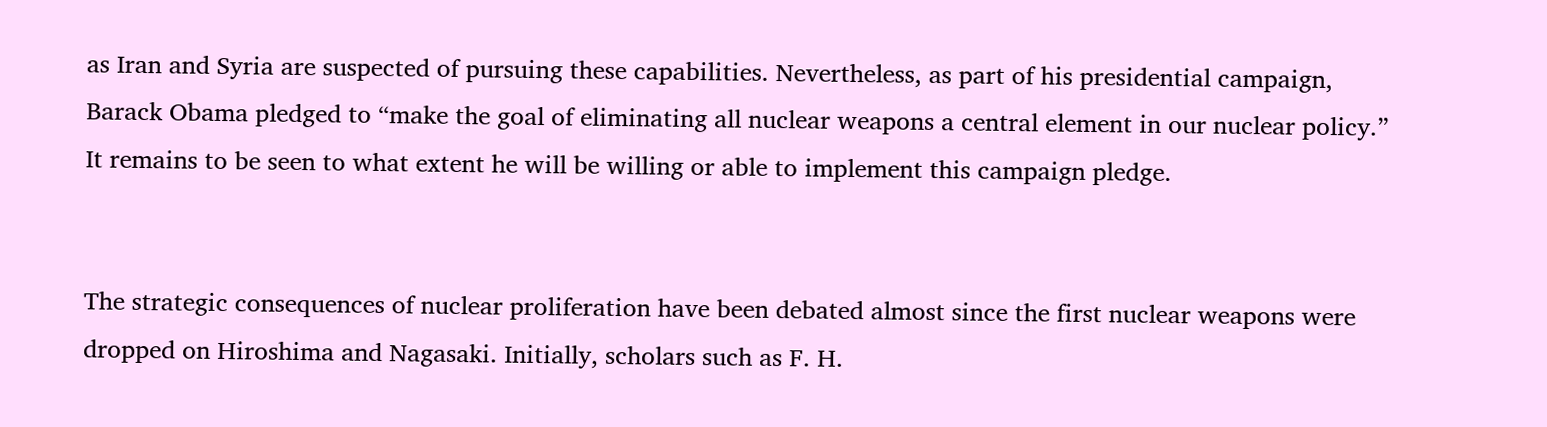as Iran and Syria are suspected of pursuing these capabilities. Nevertheless, as part of his presidential campaign, Barack Obama pledged to “make the goal of eliminating all nuclear weapons a central element in our nuclear policy.” It remains to be seen to what extent he will be willing or able to implement this campaign pledge.


The strategic consequences of nuclear proliferation have been debated almost since the first nuclear weapons were dropped on Hiroshima and Nagasaki. Initially, scholars such as F. H.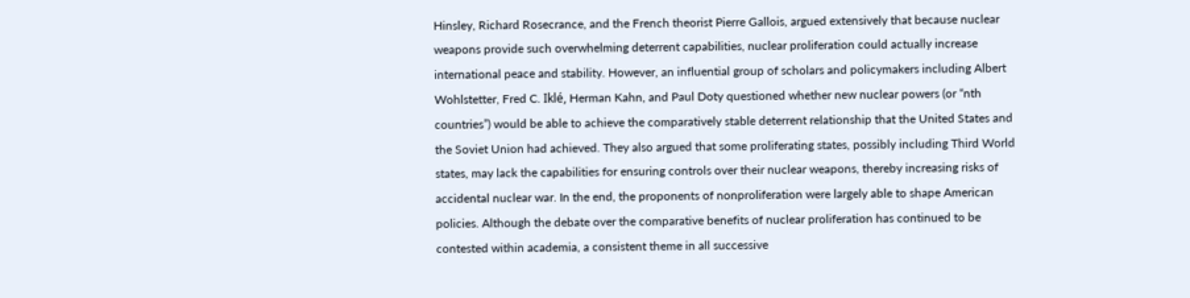Hinsley, Richard Rosecrance, and the French theorist Pierre Gallois, argued extensively that because nuclear weapons provide such overwhelming deterrent capabilities, nuclear proliferation could actually increase international peace and stability. However, an influential group of scholars and policymakers including Albert Wohlstetter, Fred C. Iklé, Herman Kahn, and Paul Doty questioned whether new nuclear powers (or “nth countries”) would be able to achieve the comparatively stable deterrent relationship that the United States and the Soviet Union had achieved. They also argued that some proliferating states, possibly including Third World states, may lack the capabilities for ensuring controls over their nuclear weapons, thereby increasing risks of accidental nuclear war. In the end, the proponents of nonproliferation were largely able to shape American policies. Although the debate over the comparative benefits of nuclear proliferation has continued to be contested within academia, a consistent theme in all successive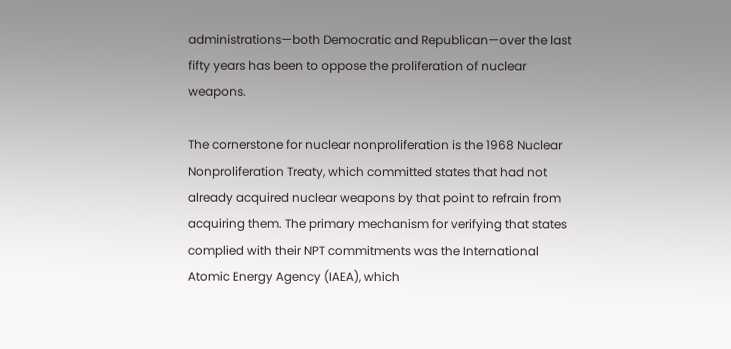administrations—both Democratic and Republican—over the last fifty years has been to oppose the proliferation of nuclear weapons.

The cornerstone for nuclear nonproliferation is the 1968 Nuclear Nonproliferation Treaty, which committed states that had not already acquired nuclear weapons by that point to refrain from acquiring them. The primary mechanism for verifying that states complied with their NPT commitments was the International Atomic Energy Agency (IAEA), which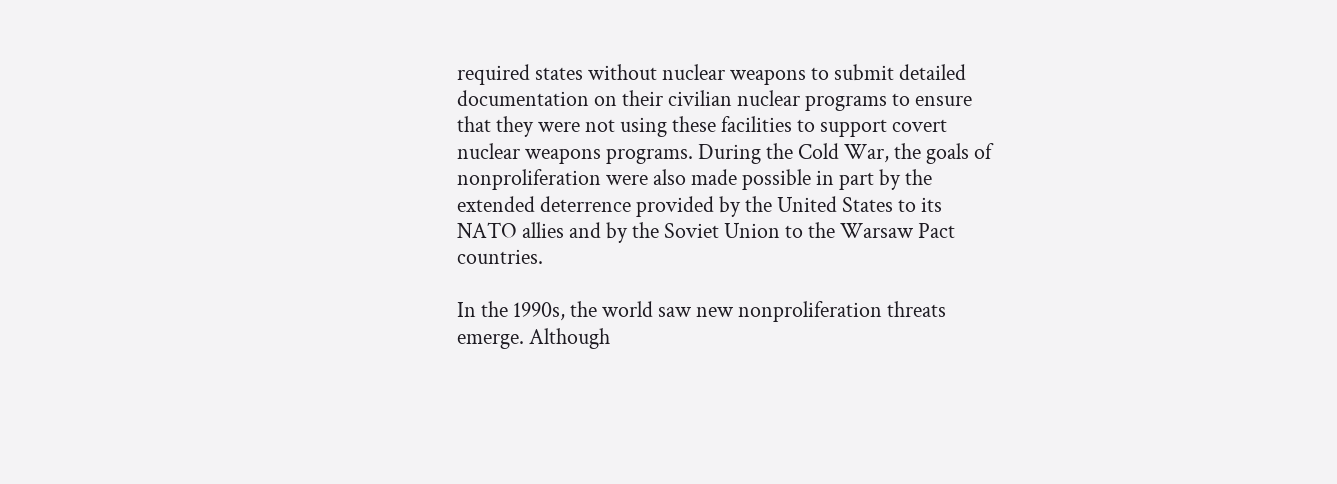required states without nuclear weapons to submit detailed documentation on their civilian nuclear programs to ensure that they were not using these facilities to support covert nuclear weapons programs. During the Cold War, the goals of nonproliferation were also made possible in part by the extended deterrence provided by the United States to its NATO allies and by the Soviet Union to the Warsaw Pact countries.

In the 1990s, the world saw new nonproliferation threats emerge. Although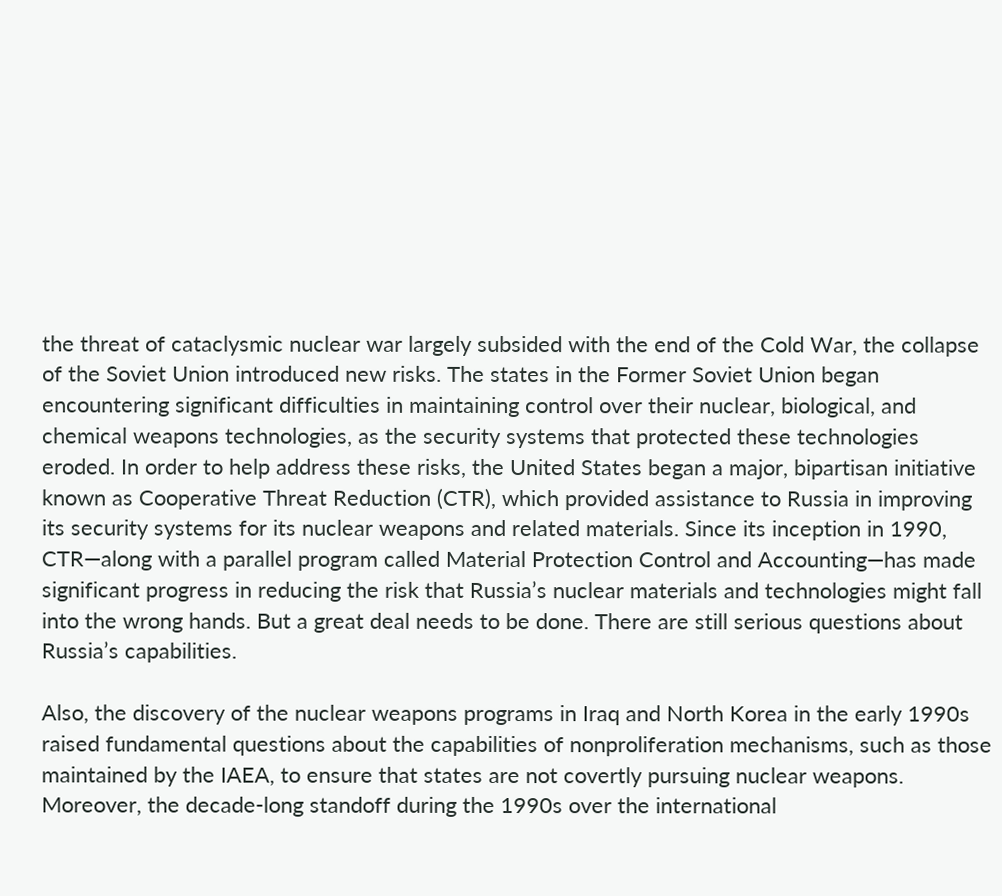the threat of cataclysmic nuclear war largely subsided with the end of the Cold War, the collapse of the Soviet Union introduced new risks. The states in the Former Soviet Union began encountering significant difficulties in maintaining control over their nuclear, biological, and chemical weapons technologies, as the security systems that protected these technologies eroded. In order to help address these risks, the United States began a major, bipartisan initiative known as Cooperative Threat Reduction (CTR), which provided assistance to Russia in improving its security systems for its nuclear weapons and related materials. Since its inception in 1990, CTR—along with a parallel program called Material Protection Control and Accounting—has made significant progress in reducing the risk that Russia’s nuclear materials and technologies might fall into the wrong hands. But a great deal needs to be done. There are still serious questions about Russia’s capabilities.

Also, the discovery of the nuclear weapons programs in Iraq and North Korea in the early 1990s raised fundamental questions about the capabilities of nonproliferation mechanisms, such as those maintained by the IAEA, to ensure that states are not covertly pursuing nuclear weapons. Moreover, the decade-long standoff during the 1990s over the international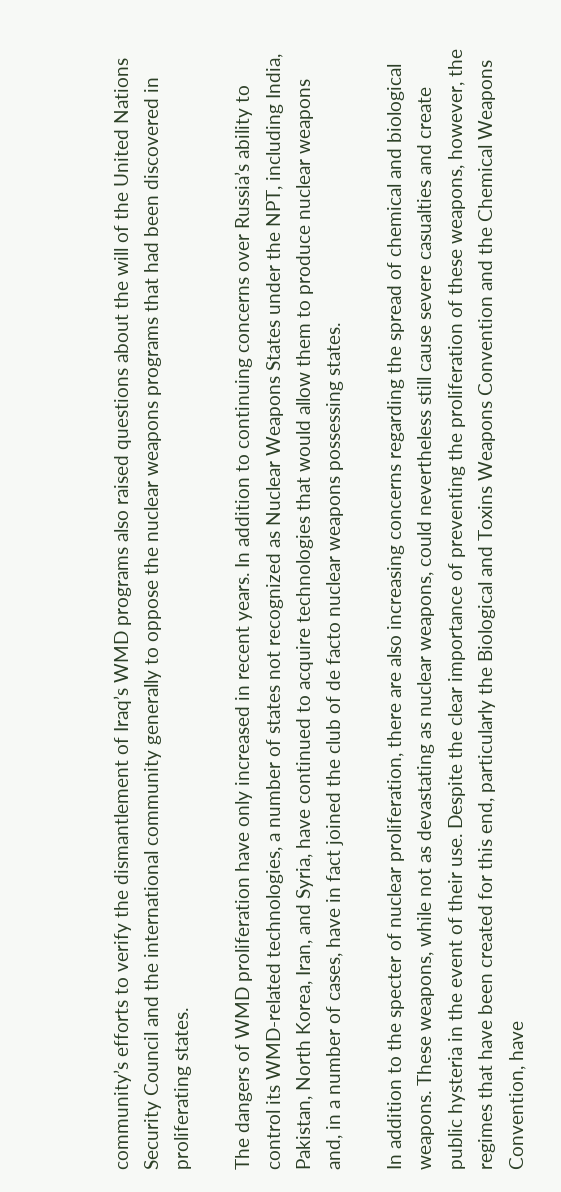community’s efforts to verify the dismantlement of Iraq’s WMD programs also raised questions about the will of the United Nations Security Council and the international community generally to oppose the nuclear weapons programs that had been discovered in proliferating states.

The dangers of WMD proliferation have only increased in recent years. In addition to continuing concerns over Russia’s ability to control its WMD-related technologies, a number of states not recognized as Nuclear Weapons States under the NPT, including India, Pakistan, North Korea, Iran, and Syria, have continued to acquire technologies that would allow them to produce nuclear weapons and, in a number of cases, have in fact joined the club of de facto nuclear weapons possessing states.

In addition to the specter of nuclear proliferation, there are also increasing concerns regarding the spread of chemical and biological weapons. These weapons, while not as devastating as nuclear weapons, could nevertheless still cause severe casualties and create public hysteria in the event of their use. Despite the clear importance of preventing the proliferation of these weapons, however, the regimes that have been created for this end, particularly the Biological and Toxins Weapons Convention and the Chemical Weapons Convention, have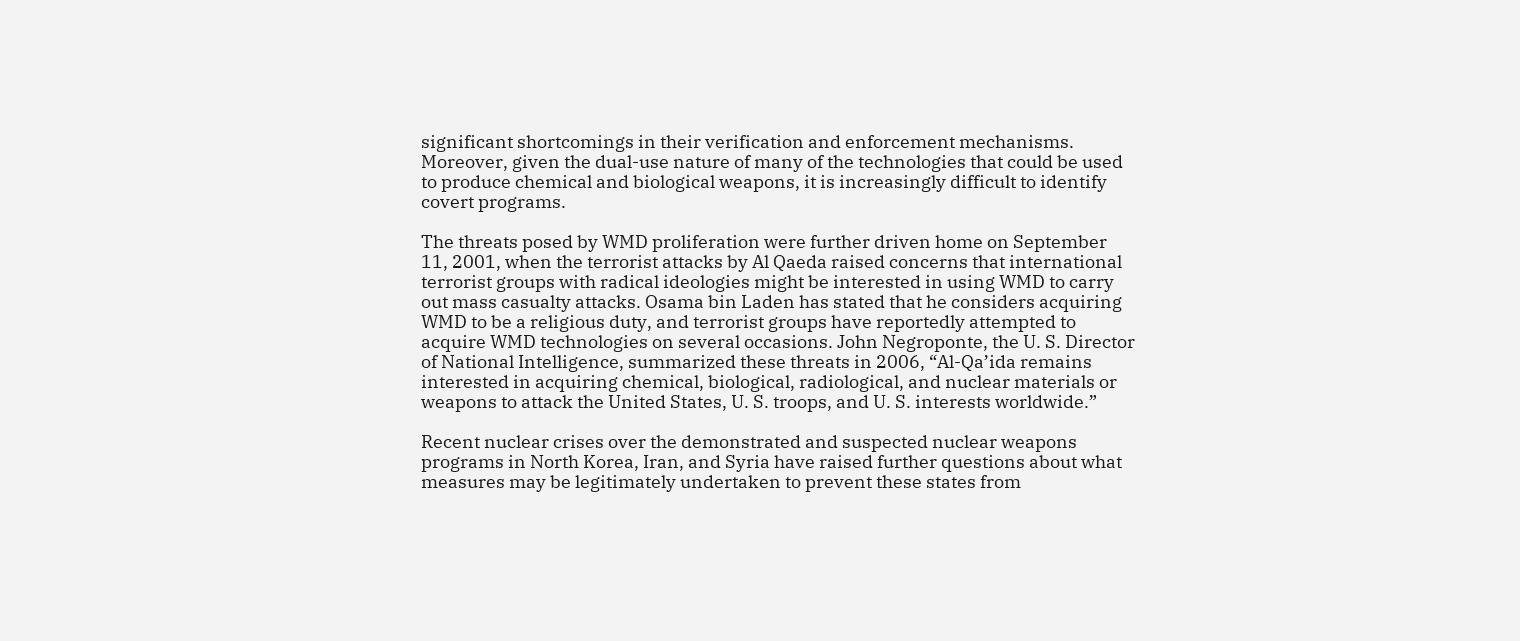significant shortcomings in their verification and enforcement mechanisms. Moreover, given the dual-use nature of many of the technologies that could be used to produce chemical and biological weapons, it is increasingly difficult to identify covert programs.

The threats posed by WMD proliferation were further driven home on September 11, 2001, when the terrorist attacks by Al Qaeda raised concerns that international terrorist groups with radical ideologies might be interested in using WMD to carry out mass casualty attacks. Osama bin Laden has stated that he considers acquiring WMD to be a religious duty, and terrorist groups have reportedly attempted to acquire WMD technologies on several occasions. John Negroponte, the U. S. Director of National Intelligence, summarized these threats in 2006, “Al-Qa’ida remains interested in acquiring chemical, biological, radiological, and nuclear materials or weapons to attack the United States, U. S. troops, and U. S. interests worldwide.”

Recent nuclear crises over the demonstrated and suspected nuclear weapons programs in North Korea, Iran, and Syria have raised further questions about what measures may be legitimately undertaken to prevent these states from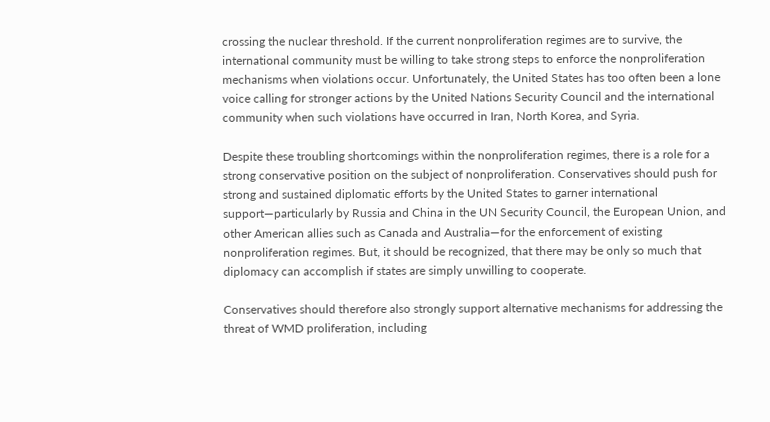crossing the nuclear threshold. If the current nonproliferation regimes are to survive, the international community must be willing to take strong steps to enforce the nonproliferation mechanisms when violations occur. Unfortunately, the United States has too often been a lone voice calling for stronger actions by the United Nations Security Council and the international community when such violations have occurred in Iran, North Korea, and Syria.

Despite these troubling shortcomings within the nonproliferation regimes, there is a role for a strong conservative position on the subject of nonproliferation. Conservatives should push for strong and sustained diplomatic efforts by the United States to garner international support—particularly by Russia and China in the UN Security Council, the European Union, and other American allies such as Canada and Australia—for the enforcement of existing nonproliferation regimes. But, it should be recognized, that there may be only so much that diplomacy can accomplish if states are simply unwilling to cooperate.

Conservatives should therefore also strongly support alternative mechanisms for addressing the threat of WMD proliferation, including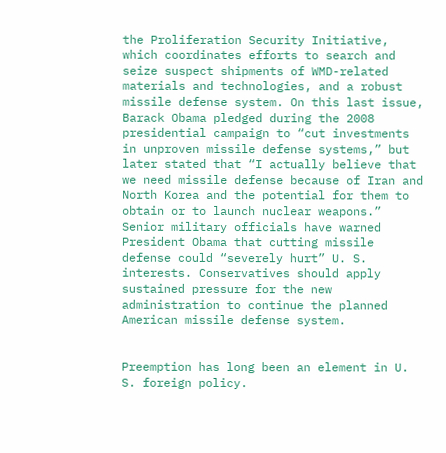the Proliferation Security Initiative, which coordinates efforts to search and seize suspect shipments of WMD-related materials and technologies, and a robust missile defense system. On this last issue, Barack Obama pledged during the 2008 presidential campaign to “cut investments in unproven missile defense systems,” but later stated that “I actually believe that we need missile defense because of Iran and North Korea and the potential for them to obtain or to launch nuclear weapons.” Senior military officials have warned President Obama that cutting missile defense could “severely hurt” U. S. interests. Conservatives should apply sustained pressure for the new administration to continue the planned American missile defense system.


Preemption has long been an element in U. S. foreign policy.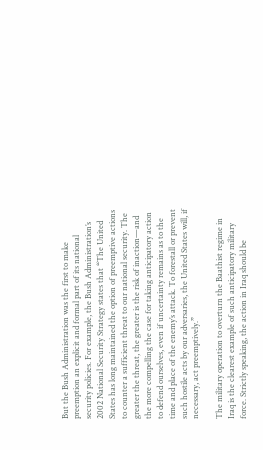But the Bush Administration was the first to make preemption an explicit and formal part of its national security policies. For example, the Bush Administration’s 2002 National Security Strategy states that “The United States has long maintained the option of preemptive actions to counter a sufficient threat to our national security. The greater the threat, the greater is the risk of inaction—and the more compelling the case for taking anticipatory action to defend ourselves, even if uncertainty remains as to the time and place of the enemy’s attack. To forestall or prevent such hostile acts by our adversaries, the United States will, if necessary, act preemptively.”

The military operation to overturn the Baathist regime in Iraq is the clearest example of such anticipatory military force. Strictly speaking, the action in Iraq should be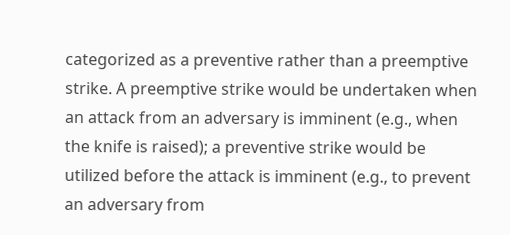categorized as a preventive rather than a preemptive strike. A preemptive strike would be undertaken when an attack from an adversary is imminent (e.g., when the knife is raised); a preventive strike would be utilized before the attack is imminent (e.g., to prevent an adversary from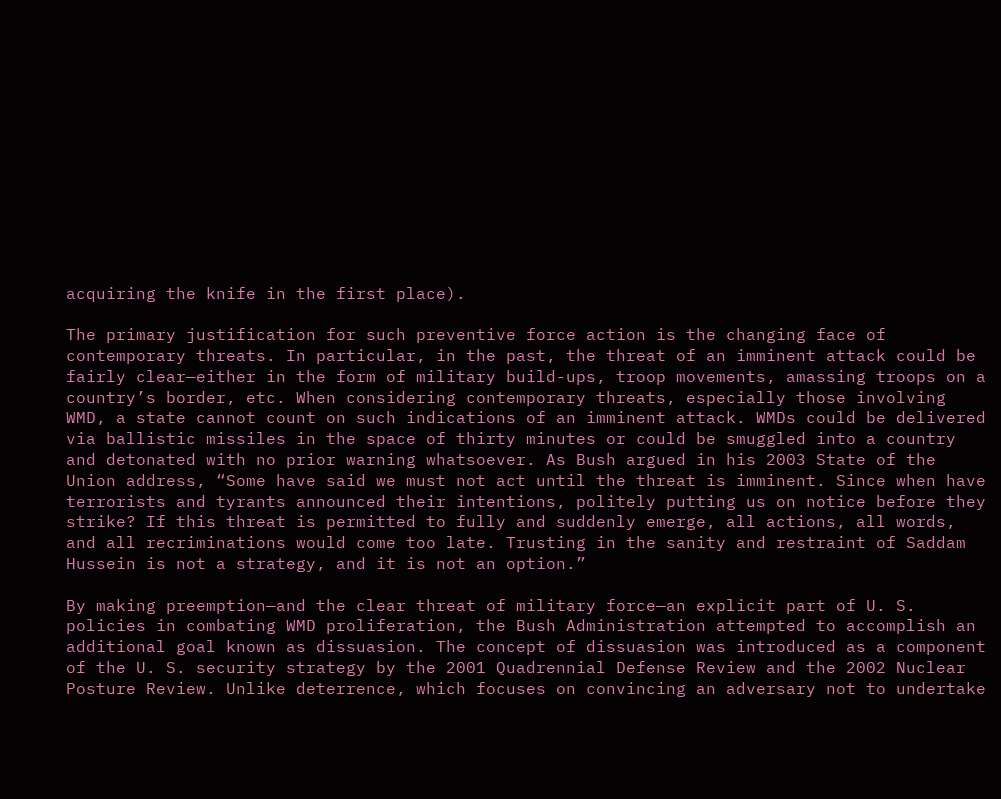acquiring the knife in the first place).

The primary justification for such preventive force action is the changing face of contemporary threats. In particular, in the past, the threat of an imminent attack could be fairly clear—either in the form of military build-ups, troop movements, amassing troops on a country’s border, etc. When considering contemporary threats, especially those involving WMD, a state cannot count on such indications of an imminent attack. WMDs could be delivered via ballistic missiles in the space of thirty minutes or could be smuggled into a country and detonated with no prior warning whatsoever. As Bush argued in his 2003 State of the Union address, “Some have said we must not act until the threat is imminent. Since when have terrorists and tyrants announced their intentions, politely putting us on notice before they strike? If this threat is permitted to fully and suddenly emerge, all actions, all words, and all recriminations would come too late. Trusting in the sanity and restraint of Saddam Hussein is not a strategy, and it is not an option.”

By making preemption—and the clear threat of military force—an explicit part of U. S. policies in combating WMD proliferation, the Bush Administration attempted to accomplish an additional goal known as dissuasion. The concept of dissuasion was introduced as a component of the U. S. security strategy by the 2001 Quadrennial Defense Review and the 2002 Nuclear Posture Review. Unlike deterrence, which focuses on convincing an adversary not to undertake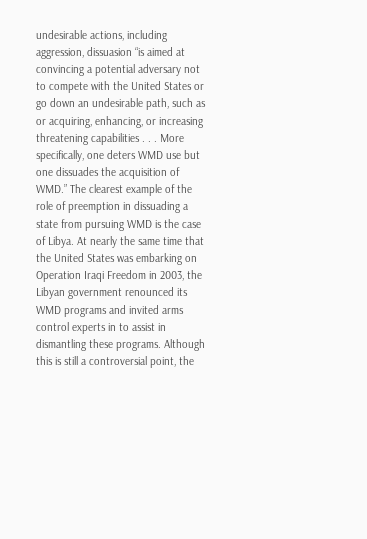undesirable actions, including aggression, dissuasion “is aimed at convincing a potential adversary not to compete with the United States or go down an undesirable path, such as or acquiring, enhancing, or increasing threatening capabilities . . . More specifically, one deters WMD use but one dissuades the acquisition of WMD.” The clearest example of the role of preemption in dissuading a state from pursuing WMD is the case of Libya. At nearly the same time that the United States was embarking on Operation Iraqi Freedom in 2003, the Libyan government renounced its WMD programs and invited arms control experts in to assist in dismantling these programs. Although this is still a controversial point, the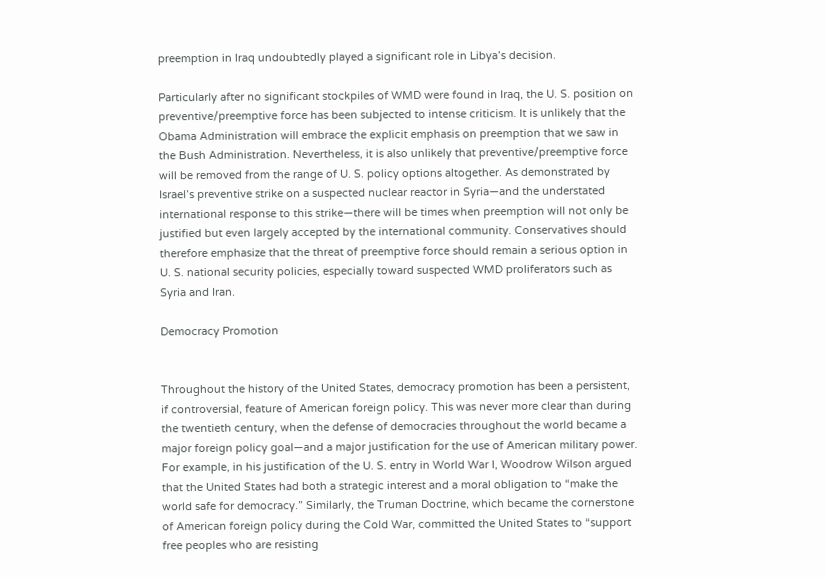preemption in Iraq undoubtedly played a significant role in Libya’s decision.

Particularly after no significant stockpiles of WMD were found in Iraq, the U. S. position on preventive/preemptive force has been subjected to intense criticism. It is unlikely that the Obama Administration will embrace the explicit emphasis on preemption that we saw in the Bush Administration. Nevertheless, it is also unlikely that preventive/preemptive force will be removed from the range of U. S. policy options altogether. As demonstrated by Israel’s preventive strike on a suspected nuclear reactor in Syria—and the understated international response to this strike—there will be times when preemption will not only be justified but even largely accepted by the international community. Conservatives should therefore emphasize that the threat of preemptive force should remain a serious option in U. S. national security policies, especially toward suspected WMD proliferators such as Syria and Iran.

Democracy Promotion


Throughout the history of the United States, democracy promotion has been a persistent, if controversial, feature of American foreign policy. This was never more clear than during the twentieth century, when the defense of democracies throughout the world became a major foreign policy goal—and a major justification for the use of American military power. For example, in his justification of the U. S. entry in World War I, Woodrow Wilson argued that the United States had both a strategic interest and a moral obligation to “make the world safe for democracy.” Similarly, the Truman Doctrine, which became the cornerstone of American foreign policy during the Cold War, committed the United States to “support free peoples who are resisting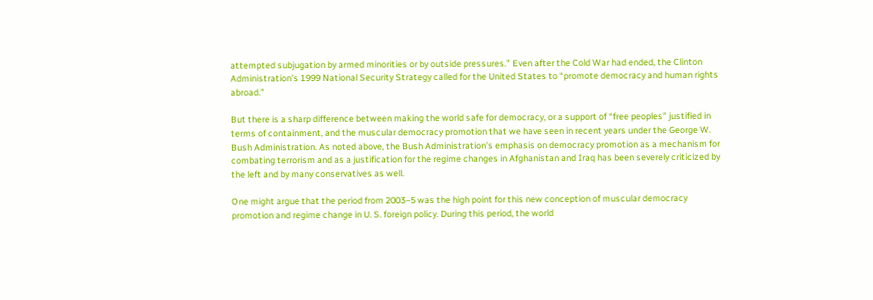attempted subjugation by armed minorities or by outside pressures.” Even after the Cold War had ended, the Clinton Administration’s 1999 National Security Strategy called for the United States to “promote democracy and human rights abroad.”

But there is a sharp difference between making the world safe for democracy, or a support of “free peoples” justified in terms of containment, and the muscular democracy promotion that we have seen in recent years under the George W. Bush Administration. As noted above, the Bush Administration’s emphasis on democracy promotion as a mechanism for combating terrorism and as a justification for the regime changes in Afghanistan and Iraq has been severely criticized by the left and by many conservatives as well.

One might argue that the period from 2003–5 was the high point for this new conception of muscular democracy promotion and regime change in U. S. foreign policy. During this period, the world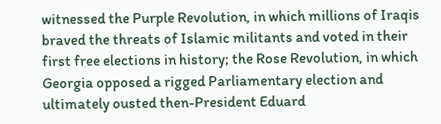witnessed the Purple Revolution, in which millions of Iraqis braved the threats of Islamic militants and voted in their first free elections in history; the Rose Revolution, in which Georgia opposed a rigged Parliamentary election and ultimately ousted then-President Eduard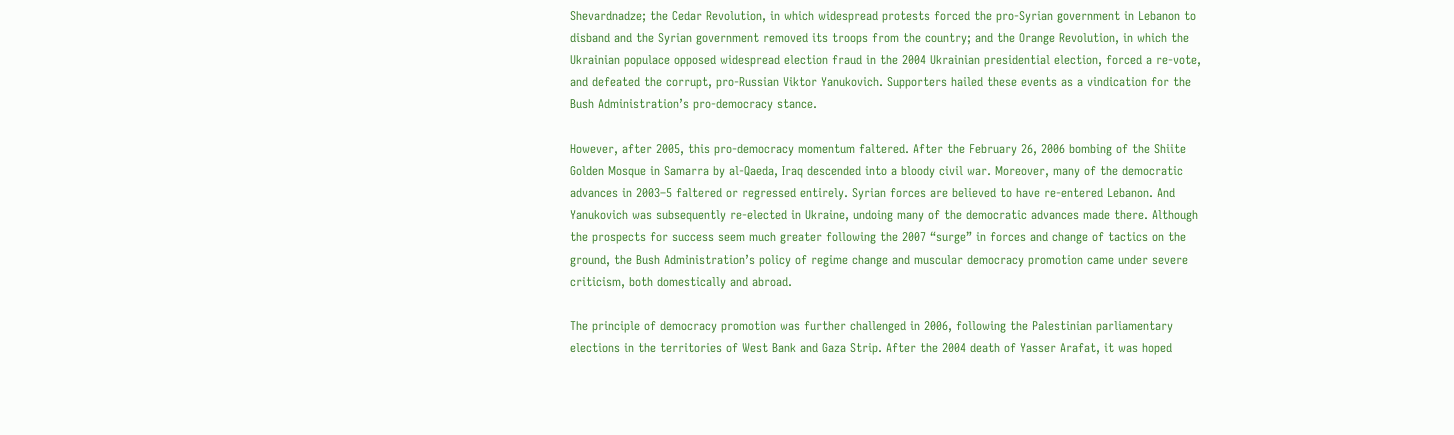Shevardnadze; the Cedar Revolution, in which widespread protests forced the pro-Syrian government in Lebanon to disband and the Syrian government removed its troops from the country; and the Orange Revolution, in which the Ukrainian populace opposed widespread election fraud in the 2004 Ukrainian presidential election, forced a re-vote, and defeated the corrupt, pro-Russian Viktor Yanukovich. Supporters hailed these events as a vindication for the Bush Administration’s pro-democracy stance.

However, after 2005, this pro-democracy momentum faltered. After the February 26, 2006 bombing of the Shiite Golden Mosque in Samarra by al-Qaeda, Iraq descended into a bloody civil war. Moreover, many of the democratic advances in 2003–5 faltered or regressed entirely. Syrian forces are believed to have re-entered Lebanon. And Yanukovich was subsequently re-elected in Ukraine, undoing many of the democratic advances made there. Although the prospects for success seem much greater following the 2007 “surge” in forces and change of tactics on the ground, the Bush Administration’s policy of regime change and muscular democracy promotion came under severe criticism, both domestically and abroad.

The principle of democracy promotion was further challenged in 2006, following the Palestinian parliamentary elections in the territories of West Bank and Gaza Strip. After the 2004 death of Yasser Arafat, it was hoped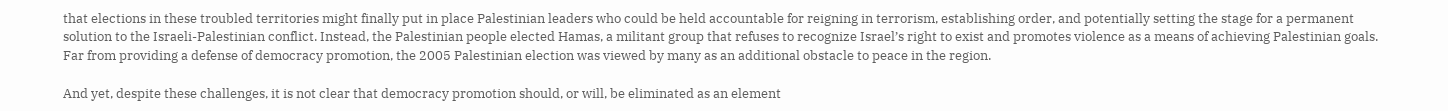that elections in these troubled territories might finally put in place Palestinian leaders who could be held accountable for reigning in terrorism, establishing order, and potentially setting the stage for a permanent solution to the Israeli-Palestinian conflict. Instead, the Palestinian people elected Hamas, a militant group that refuses to recognize Israel’s right to exist and promotes violence as a means of achieving Palestinian goals. Far from providing a defense of democracy promotion, the 2005 Palestinian election was viewed by many as an additional obstacle to peace in the region.

And yet, despite these challenges, it is not clear that democracy promotion should, or will, be eliminated as an element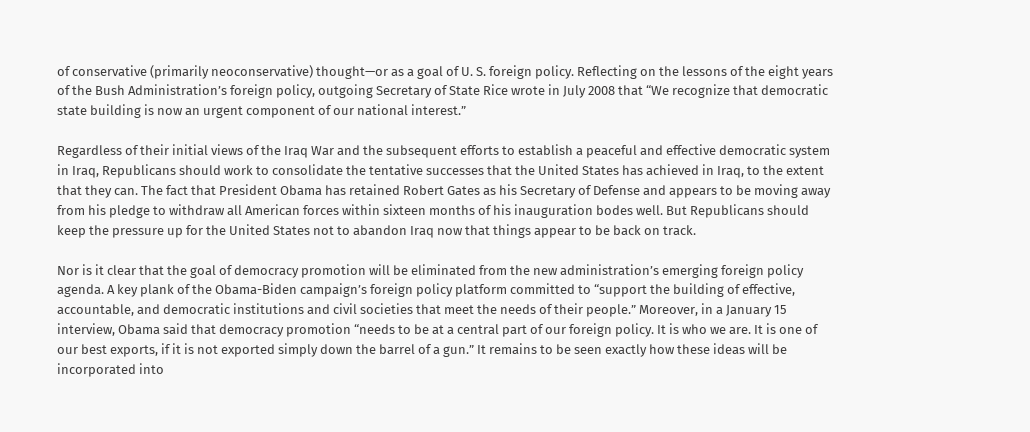of conservative (primarily neoconservative) thought—or as a goal of U. S. foreign policy. Reflecting on the lessons of the eight years of the Bush Administration’s foreign policy, outgoing Secretary of State Rice wrote in July 2008 that “We recognize that democratic state building is now an urgent component of our national interest.”

Regardless of their initial views of the Iraq War and the subsequent efforts to establish a peaceful and effective democratic system in Iraq, Republicans should work to consolidate the tentative successes that the United States has achieved in Iraq, to the extent that they can. The fact that President Obama has retained Robert Gates as his Secretary of Defense and appears to be moving away from his pledge to withdraw all American forces within sixteen months of his inauguration bodes well. But Republicans should keep the pressure up for the United States not to abandon Iraq now that things appear to be back on track.

Nor is it clear that the goal of democracy promotion will be eliminated from the new administration’s emerging foreign policy agenda. A key plank of the Obama-Biden campaign’s foreign policy platform committed to “support the building of effective, accountable, and democratic institutions and civil societies that meet the needs of their people.” Moreover, in a January 15 interview, Obama said that democracy promotion “needs to be at a central part of our foreign policy. It is who we are. It is one of our best exports, if it is not exported simply down the barrel of a gun.” It remains to be seen exactly how these ideas will be incorporated into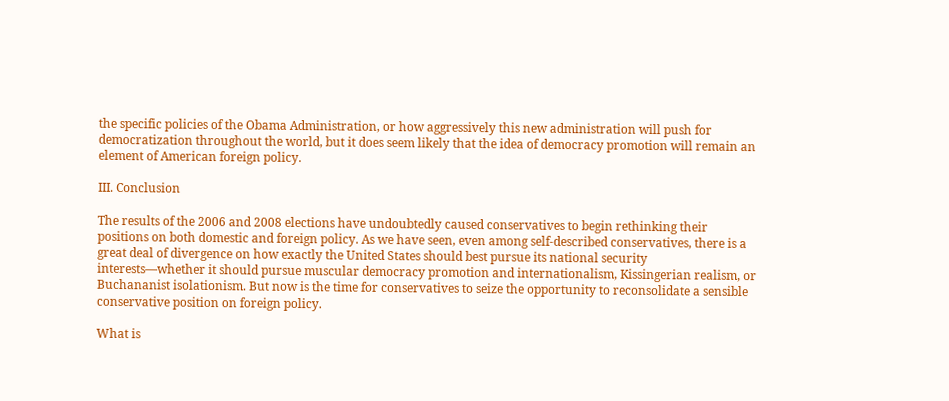the specific policies of the Obama Administration, or how aggressively this new administration will push for democratization throughout the world, but it does seem likely that the idea of democracy promotion will remain an element of American foreign policy.

III. Conclusion

The results of the 2006 and 2008 elections have undoubtedly caused conservatives to begin rethinking their positions on both domestic and foreign policy. As we have seen, even among self-described conservatives, there is a great deal of divergence on how exactly the United States should best pursue its national security interests—whether it should pursue muscular democracy promotion and internationalism, Kissingerian realism, or Buchananist isolationism. But now is the time for conservatives to seize the opportunity to reconsolidate a sensible conservative position on foreign policy.

What is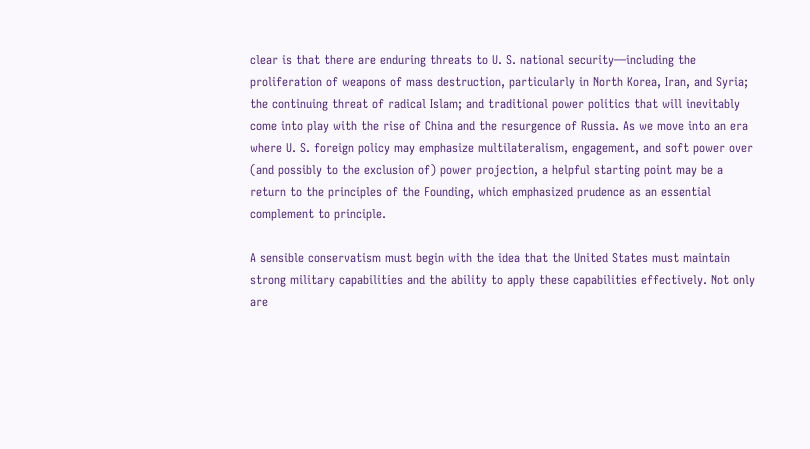clear is that there are enduring threats to U. S. national security—including the proliferation of weapons of mass destruction, particularly in North Korea, Iran, and Syria; the continuing threat of radical Islam; and traditional power politics that will inevitably come into play with the rise of China and the resurgence of Russia. As we move into an era where U. S. foreign policy may emphasize multilateralism, engagement, and soft power over (and possibly to the exclusion of) power projection, a helpful starting point may be a return to the principles of the Founding, which emphasized prudence as an essential complement to principle.

A sensible conservatism must begin with the idea that the United States must maintain strong military capabilities and the ability to apply these capabilities effectively. Not only are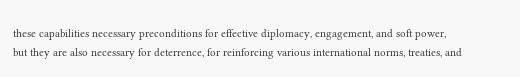these capabilities necessary preconditions for effective diplomacy, engagement, and soft power, but they are also necessary for deterrence, for reinforcing various international norms, treaties, and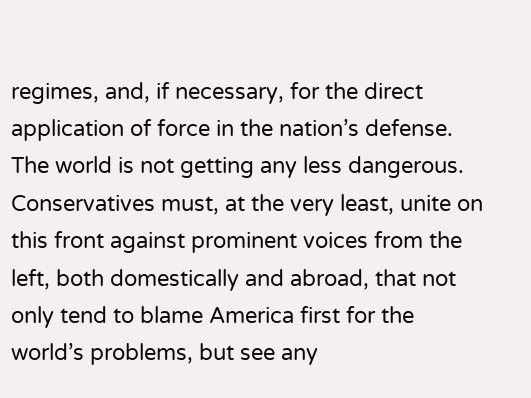regimes, and, if necessary, for the direct application of force in the nation’s defense. The world is not getting any less dangerous. Conservatives must, at the very least, unite on this front against prominent voices from the left, both domestically and abroad, that not only tend to blame America first for the world’s problems, but see any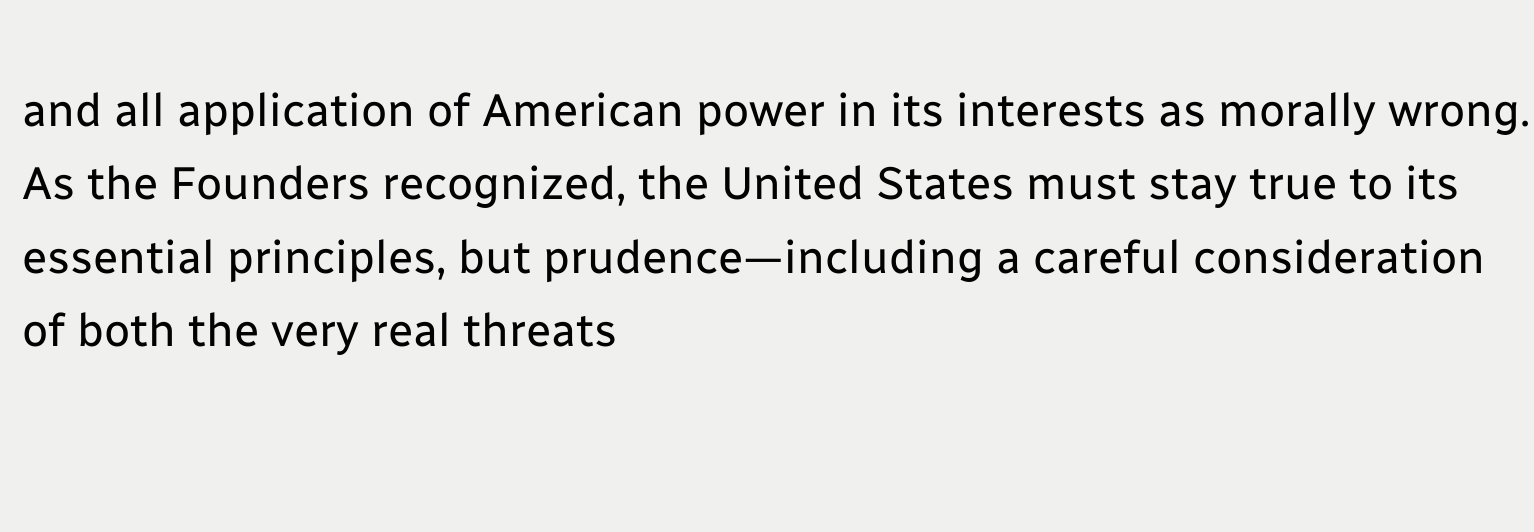and all application of American power in its interests as morally wrong. As the Founders recognized, the United States must stay true to its essential principles, but prudence—including a careful consideration of both the very real threats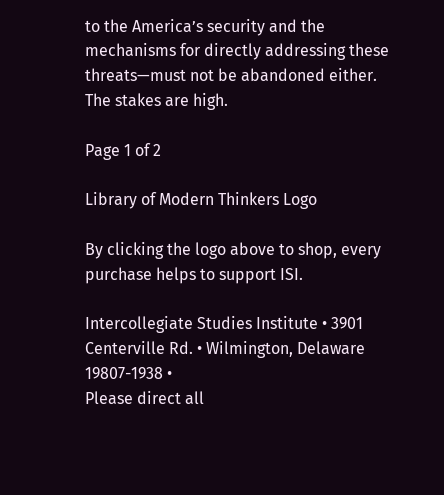to the America’s security and the mechanisms for directly addressing these threats—must not be abandoned either. The stakes are high.

Page 1 of 2

Library of Modern Thinkers Logo

By clicking the logo above to shop, every purchase helps to support ISI.

Intercollegiate Studies Institute • 3901 Centerville Rd. • Wilmington, Delaware 19807-1938 •
Please direct all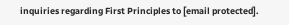inquiries regarding First Principles to [email protected].